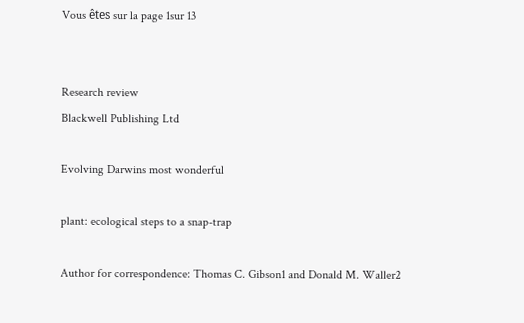Vous êtes sur la page 1sur 13


Research review
Blackwell Publishing Ltd

Evolving Darwins most wonderful

plant: ecological steps to a snap-trap

Author for correspondence: Thomas C. Gibson1 and Donald M. Waller2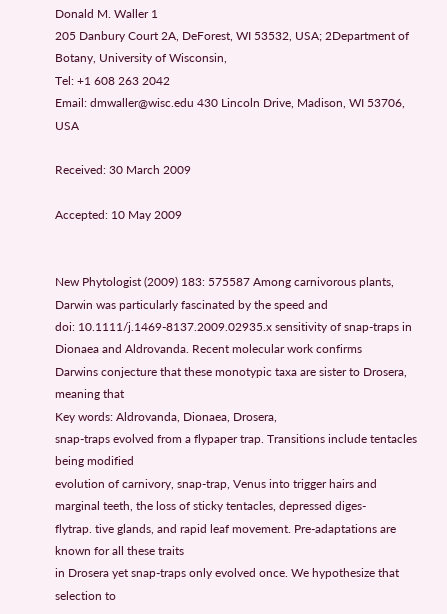Donald M. Waller 1
205 Danbury Court 2A, DeForest, WI 53532, USA; 2Department of Botany, University of Wisconsin,
Tel: +1 608 263 2042
Email: dmwaller@wisc.edu 430 Lincoln Drive, Madison, WI 53706, USA

Received: 30 March 2009

Accepted: 10 May 2009


New Phytologist (2009) 183: 575587 Among carnivorous plants, Darwin was particularly fascinated by the speed and
doi: 10.1111/j.1469-8137.2009.02935.x sensitivity of snap-traps in Dionaea and Aldrovanda. Recent molecular work confirms
Darwins conjecture that these monotypic taxa are sister to Drosera, meaning that
Key words: Aldrovanda, Dionaea, Drosera,
snap-traps evolved from a flypaper trap. Transitions include tentacles being modified
evolution of carnivory, snap-trap, Venus into trigger hairs and marginal teeth, the loss of sticky tentacles, depressed diges-
flytrap. tive glands, and rapid leaf movement. Pre-adaptations are known for all these traits
in Drosera yet snap-traps only evolved once. We hypothesize that selection to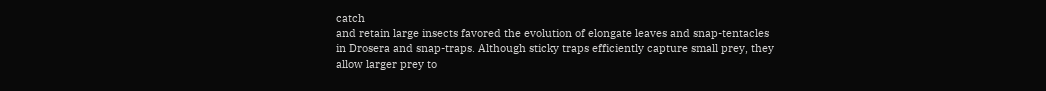catch
and retain large insects favored the evolution of elongate leaves and snap-tentacles
in Drosera and snap-traps. Although sticky traps efficiently capture small prey, they
allow larger prey to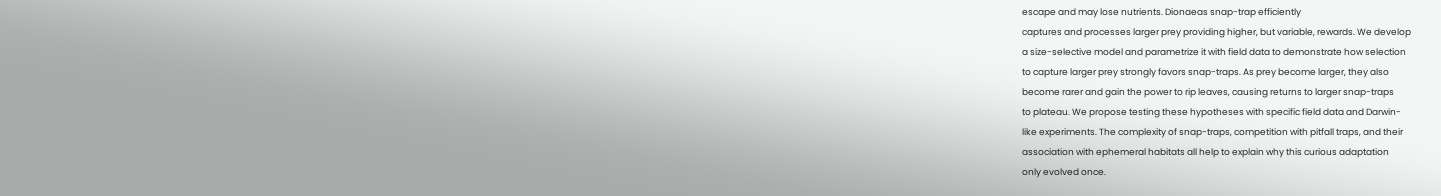escape and may lose nutrients. Dionaeas snap-trap efficiently
captures and processes larger prey providing higher, but variable, rewards. We develop
a size-selective model and parametrize it with field data to demonstrate how selection
to capture larger prey strongly favors snap-traps. As prey become larger, they also
become rarer and gain the power to rip leaves, causing returns to larger snap-traps
to plateau. We propose testing these hypotheses with specific field data and Darwin-
like experiments. The complexity of snap-traps, competition with pitfall traps, and their
association with ephemeral habitats all help to explain why this curious adaptation
only evolved once.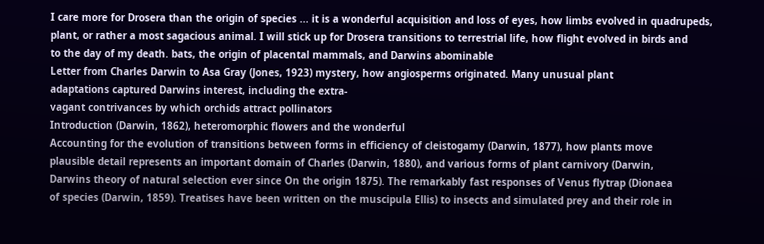I care more for Drosera than the origin of species ... it is a wonderful acquisition and loss of eyes, how limbs evolved in quadrupeds,
plant, or rather a most sagacious animal. I will stick up for Drosera transitions to terrestrial life, how flight evolved in birds and
to the day of my death. bats, the origin of placental mammals, and Darwins abominable
Letter from Charles Darwin to Asa Gray (Jones, 1923) mystery, how angiosperms originated. Many unusual plant
adaptations captured Darwins interest, including the extra-
vagant contrivances by which orchids attract pollinators
Introduction (Darwin, 1862), heteromorphic flowers and the wonderful
Accounting for the evolution of transitions between forms in efficiency of cleistogamy (Darwin, 1877), how plants move
plausible detail represents an important domain of Charles (Darwin, 1880), and various forms of plant carnivory (Darwin,
Darwins theory of natural selection ever since On the origin 1875). The remarkably fast responses of Venus flytrap (Dionaea
of species (Darwin, 1859). Treatises have been written on the muscipula Ellis) to insects and simulated prey and their role in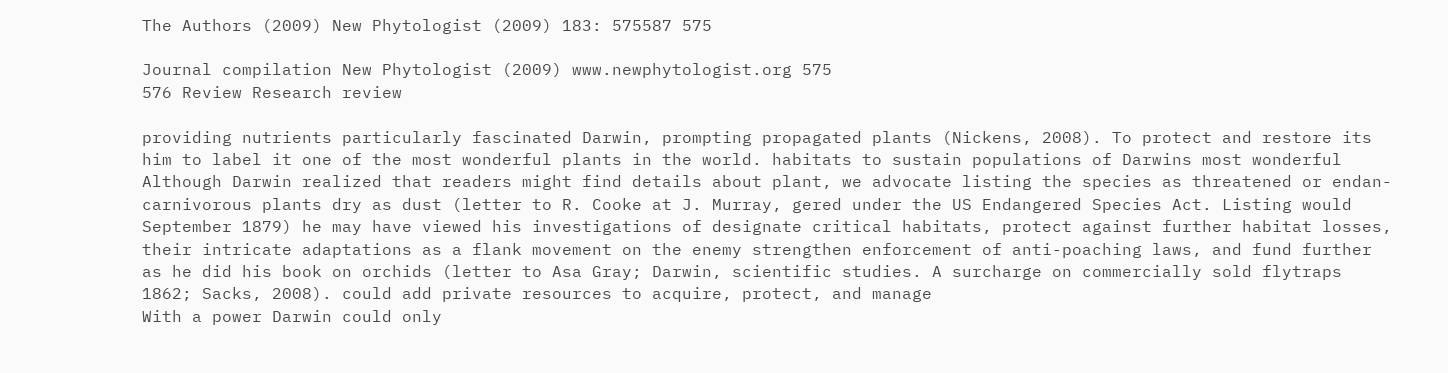The Authors (2009) New Phytologist (2009) 183: 575587 575

Journal compilation New Phytologist (2009) www.newphytologist.org 575
576 Review Research review

providing nutrients particularly fascinated Darwin, prompting propagated plants (Nickens, 2008). To protect and restore its
him to label it one of the most wonderful plants in the world. habitats to sustain populations of Darwins most wonderful
Although Darwin realized that readers might find details about plant, we advocate listing the species as threatened or endan-
carnivorous plants dry as dust (letter to R. Cooke at J. Murray, gered under the US Endangered Species Act. Listing would
September 1879) he may have viewed his investigations of designate critical habitats, protect against further habitat losses,
their intricate adaptations as a flank movement on the enemy strengthen enforcement of anti-poaching laws, and fund further
as he did his book on orchids (letter to Asa Gray; Darwin, scientific studies. A surcharge on commercially sold flytraps
1862; Sacks, 2008). could add private resources to acquire, protect, and manage
With a power Darwin could only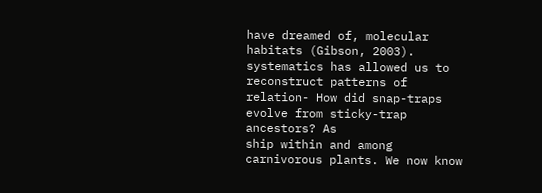have dreamed of, molecular habitats (Gibson, 2003).
systematics has allowed us to reconstruct patterns of relation- How did snap-traps evolve from sticky-trap ancestors? As
ship within and among carnivorous plants. We now know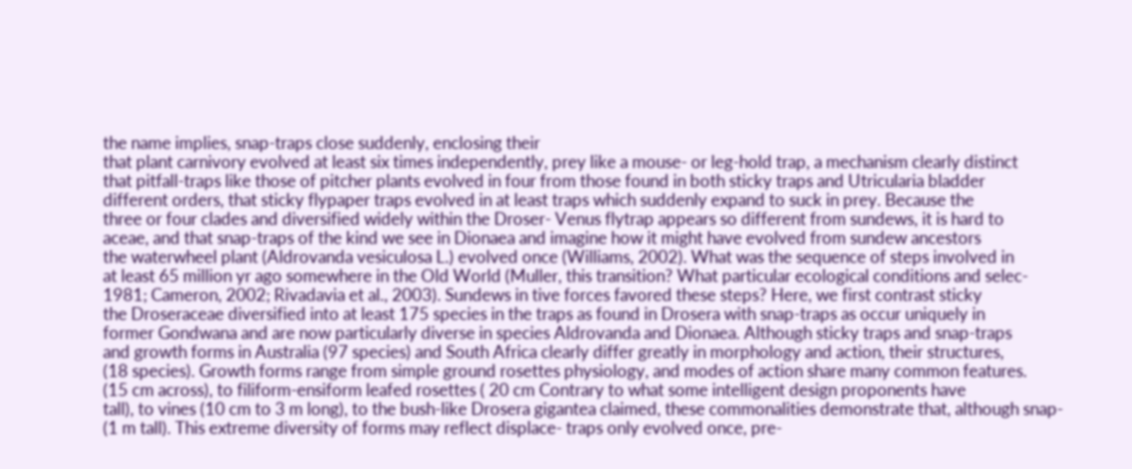the name implies, snap-traps close suddenly, enclosing their
that plant carnivory evolved at least six times independently, prey like a mouse- or leg-hold trap, a mechanism clearly distinct
that pitfall-traps like those of pitcher plants evolved in four from those found in both sticky traps and Utricularia bladder
different orders, that sticky flypaper traps evolved in at least traps which suddenly expand to suck in prey. Because the
three or four clades and diversified widely within the Droser- Venus flytrap appears so different from sundews, it is hard to
aceae, and that snap-traps of the kind we see in Dionaea and imagine how it might have evolved from sundew ancestors
the waterwheel plant (Aldrovanda vesiculosa L.) evolved once (Williams, 2002). What was the sequence of steps involved in
at least 65 million yr ago somewhere in the Old World (Muller, this transition? What particular ecological conditions and selec-
1981; Cameron, 2002; Rivadavia et al., 2003). Sundews in tive forces favored these steps? Here, we first contrast sticky
the Droseraceae diversified into at least 175 species in the traps as found in Drosera with snap-traps as occur uniquely in
former Gondwana and are now particularly diverse in species Aldrovanda and Dionaea. Although sticky traps and snap-traps
and growth forms in Australia (97 species) and South Africa clearly differ greatly in morphology and action, their structures,
(18 species). Growth forms range from simple ground rosettes physiology, and modes of action share many common features.
(15 cm across), to filiform-ensiform leafed rosettes ( 20 cm Contrary to what some intelligent design proponents have
tall), to vines (10 cm to 3 m long), to the bush-like Drosera gigantea claimed, these commonalities demonstrate that, although snap-
(1 m tall). This extreme diversity of forms may reflect displace- traps only evolved once, pre-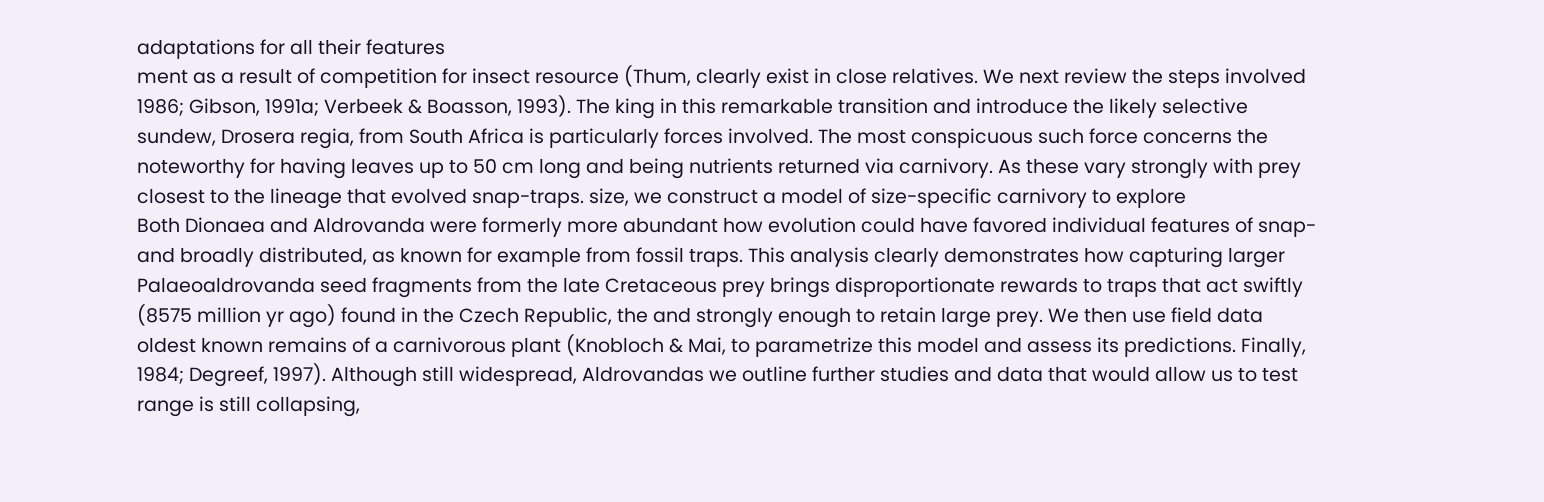adaptations for all their features
ment as a result of competition for insect resource (Thum, clearly exist in close relatives. We next review the steps involved
1986; Gibson, 1991a; Verbeek & Boasson, 1993). The king in this remarkable transition and introduce the likely selective
sundew, Drosera regia, from South Africa is particularly forces involved. The most conspicuous such force concerns the
noteworthy for having leaves up to 50 cm long and being nutrients returned via carnivory. As these vary strongly with prey
closest to the lineage that evolved snap-traps. size, we construct a model of size-specific carnivory to explore
Both Dionaea and Aldrovanda were formerly more abundant how evolution could have favored individual features of snap-
and broadly distributed, as known for example from fossil traps. This analysis clearly demonstrates how capturing larger
Palaeoaldrovanda seed fragments from the late Cretaceous prey brings disproportionate rewards to traps that act swiftly
(8575 million yr ago) found in the Czech Republic, the and strongly enough to retain large prey. We then use field data
oldest known remains of a carnivorous plant (Knobloch & Mai, to parametrize this model and assess its predictions. Finally,
1984; Degreef, 1997). Although still widespread, Aldrovandas we outline further studies and data that would allow us to test
range is still collapsing,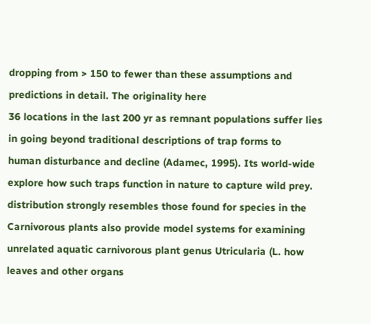dropping from > 150 to fewer than these assumptions and predictions in detail. The originality here
36 locations in the last 200 yr as remnant populations suffer lies in going beyond traditional descriptions of trap forms to
human disturbance and decline (Adamec, 1995). Its world-wide explore how such traps function in nature to capture wild prey.
distribution strongly resembles those found for species in the Carnivorous plants also provide model systems for examining
unrelated aquatic carnivorous plant genus Utricularia (L. how leaves and other organs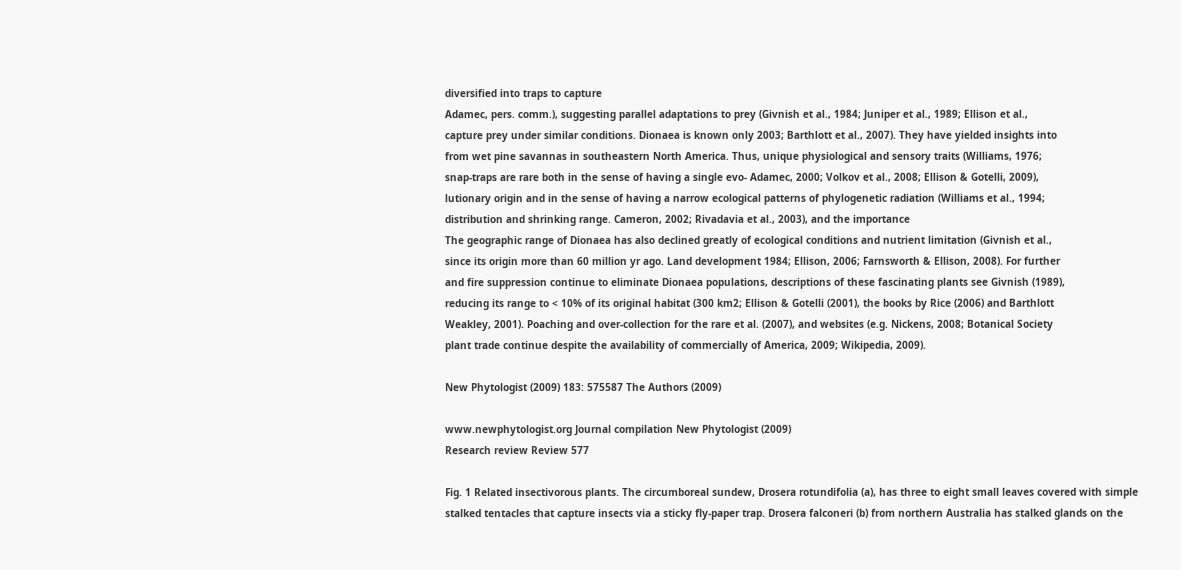diversified into traps to capture
Adamec, pers. comm.), suggesting parallel adaptations to prey (Givnish et al., 1984; Juniper et al., 1989; Ellison et al.,
capture prey under similar conditions. Dionaea is known only 2003; Barthlott et al., 2007). They have yielded insights into
from wet pine savannas in southeastern North America. Thus, unique physiological and sensory traits (Williams, 1976;
snap-traps are rare both in the sense of having a single evo- Adamec, 2000; Volkov et al., 2008; Ellison & Gotelli, 2009),
lutionary origin and in the sense of having a narrow ecological patterns of phylogenetic radiation (Williams et al., 1994;
distribution and shrinking range. Cameron, 2002; Rivadavia et al., 2003), and the importance
The geographic range of Dionaea has also declined greatly of ecological conditions and nutrient limitation (Givnish et al.,
since its origin more than 60 million yr ago. Land development 1984; Ellison, 2006; Farnsworth & Ellison, 2008). For further
and fire suppression continue to eliminate Dionaea populations, descriptions of these fascinating plants see Givnish (1989),
reducing its range to < 10% of its original habitat (300 km2; Ellison & Gotelli (2001), the books by Rice (2006) and Barthlott
Weakley, 2001). Poaching and over-collection for the rare et al. (2007), and websites (e.g. Nickens, 2008; Botanical Society
plant trade continue despite the availability of commercially of America, 2009; Wikipedia, 2009).

New Phytologist (2009) 183: 575587 The Authors (2009)

www.newphytologist.org Journal compilation New Phytologist (2009)
Research review Review 577

Fig. 1 Related insectivorous plants. The circumboreal sundew, Drosera rotundifolia (a), has three to eight small leaves covered with simple
stalked tentacles that capture insects via a sticky fly-paper trap. Drosera falconeri (b) from northern Australia has stalked glands on the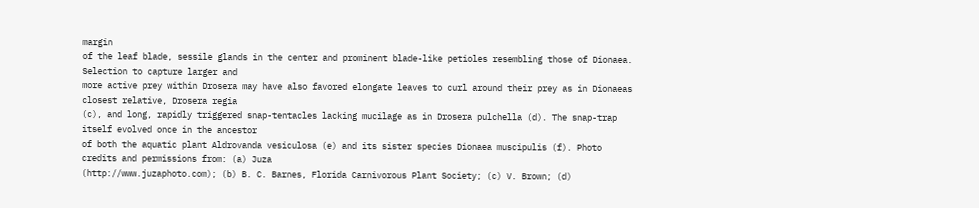margin
of the leaf blade, sessile glands in the center and prominent blade-like petioles resembling those of Dionaea. Selection to capture larger and
more active prey within Drosera may have also favored elongate leaves to curl around their prey as in Dionaeas closest relative, Drosera regia
(c), and long, rapidly triggered snap-tentacles lacking mucilage as in Drosera pulchella (d). The snap-trap itself evolved once in the ancestor
of both the aquatic plant Aldrovanda vesiculosa (e) and its sister species Dionaea muscipulis (f). Photo credits and permissions from: (a) Juza
(http://www.juzaphoto.com); (b) B. C. Barnes, Florida Carnivorous Plant Society; (c) V. Brown; (d)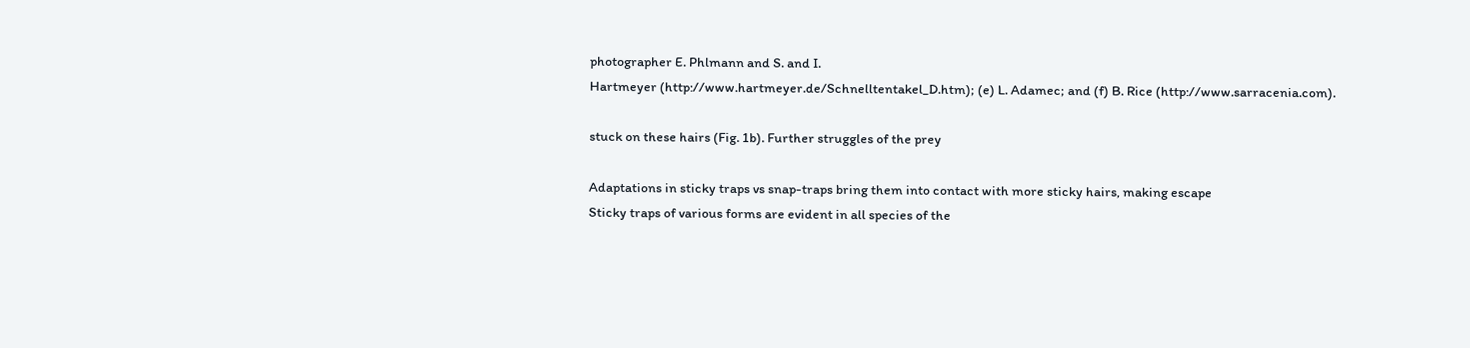photographer E. Phlmann and S. and I.
Hartmeyer (http://www.hartmeyer.de/Schnelltentakel_D.htm); (e) L. Adamec; and (f) B. Rice (http://www.sarracenia.com).

stuck on these hairs (Fig. 1b). Further struggles of the prey

Adaptations in sticky traps vs snap-traps bring them into contact with more sticky hairs, making escape
Sticky traps of various forms are evident in all species of the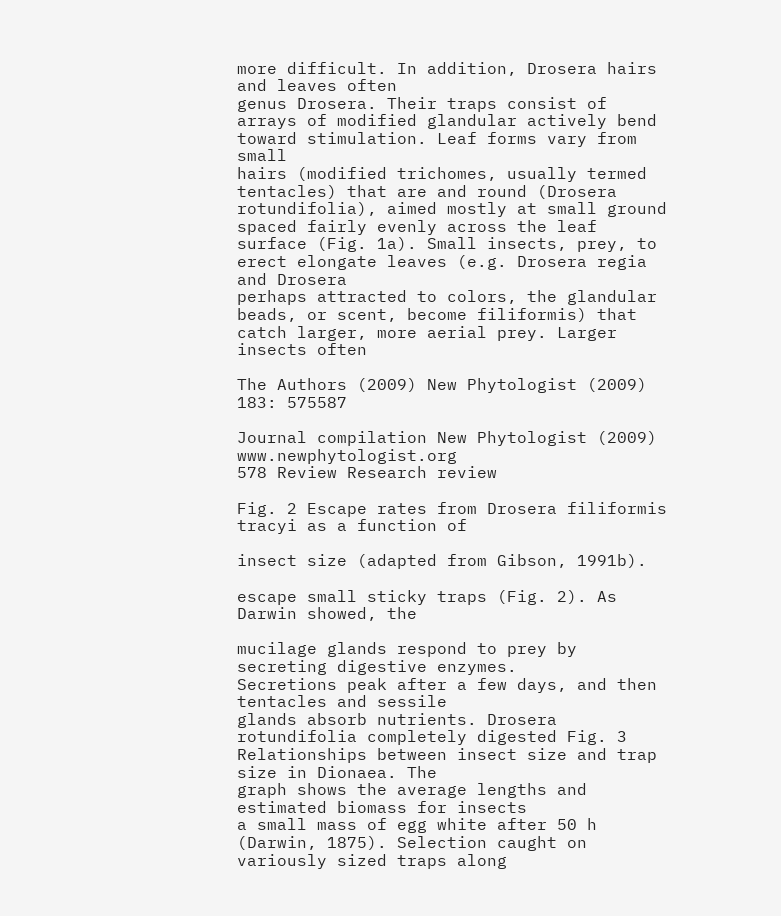more difficult. In addition, Drosera hairs and leaves often
genus Drosera. Their traps consist of arrays of modified glandular actively bend toward stimulation. Leaf forms vary from small
hairs (modified trichomes, usually termed tentacles) that are and round (Drosera rotundifolia), aimed mostly at small ground
spaced fairly evenly across the leaf surface (Fig. 1a). Small insects, prey, to erect elongate leaves (e.g. Drosera regia and Drosera
perhaps attracted to colors, the glandular beads, or scent, become filiformis) that catch larger, more aerial prey. Larger insects often

The Authors (2009) New Phytologist (2009) 183: 575587

Journal compilation New Phytologist (2009) www.newphytologist.org
578 Review Research review

Fig. 2 Escape rates from Drosera filiformis tracyi as a function of

insect size (adapted from Gibson, 1991b).

escape small sticky traps (Fig. 2). As Darwin showed, the

mucilage glands respond to prey by secreting digestive enzymes.
Secretions peak after a few days, and then tentacles and sessile
glands absorb nutrients. Drosera rotundifolia completely digested Fig. 3 Relationships between insect size and trap size in Dionaea. The
graph shows the average lengths and estimated biomass for insects
a small mass of egg white after 50 h (Darwin, 1875). Selection caught on variously sized traps along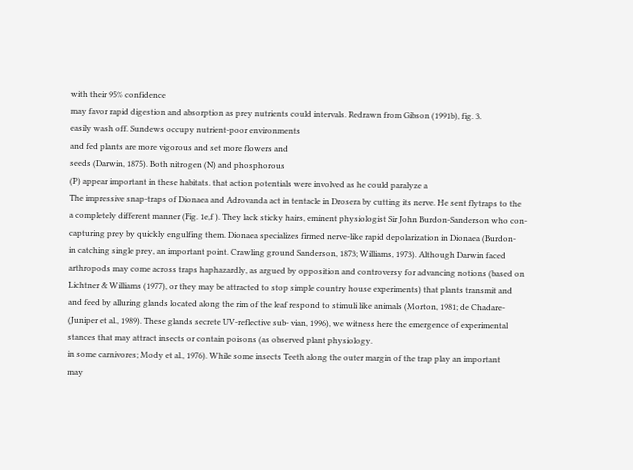with their 95% confidence
may favor rapid digestion and absorption as prey nutrients could intervals. Redrawn from Gibson (1991b), fig. 3.
easily wash off. Sundews occupy nutrient-poor environments
and fed plants are more vigorous and set more flowers and
seeds (Darwin, 1875). Both nitrogen (N) and phosphorous
(P) appear important in these habitats. that action potentials were involved as he could paralyze a
The impressive snap-traps of Dionaea and Adrovanda act in tentacle in Drosera by cutting its nerve. He sent flytraps to the
a completely different manner (Fig. 1e,f ). They lack sticky hairs, eminent physiologist Sir John Burdon-Sanderson who con-
capturing prey by quickly engulfing them. Dionaea specializes firmed nerve-like rapid depolarization in Dionaea (Burdon-
in catching single prey, an important point. Crawling ground Sanderson, 1873; Williams, 1973). Although Darwin faced
arthropods may come across traps haphazardly, as argued by opposition and controversy for advancing notions (based on
Lichtner & Williams (1977), or they may be attracted to stop simple country house experiments) that plants transmit and
and feed by alluring glands located along the rim of the leaf respond to stimuli like animals (Morton, 1981; de Chadare-
(Juniper et al., 1989). These glands secrete UV-reflective sub- vian, 1996), we witness here the emergence of experimental
stances that may attract insects or contain poisons (as observed plant physiology.
in some carnivores; Mody et al., 1976). While some insects Teeth along the outer margin of the trap play an important
may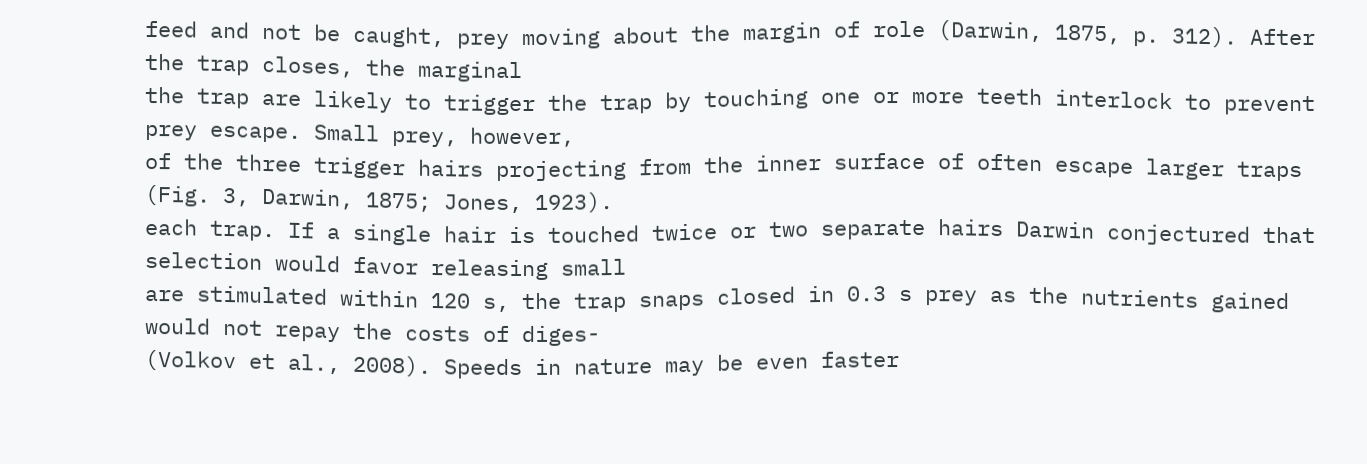feed and not be caught, prey moving about the margin of role (Darwin, 1875, p. 312). After the trap closes, the marginal
the trap are likely to trigger the trap by touching one or more teeth interlock to prevent prey escape. Small prey, however,
of the three trigger hairs projecting from the inner surface of often escape larger traps (Fig. 3, Darwin, 1875; Jones, 1923).
each trap. If a single hair is touched twice or two separate hairs Darwin conjectured that selection would favor releasing small
are stimulated within 120 s, the trap snaps closed in 0.3 s prey as the nutrients gained would not repay the costs of diges-
(Volkov et al., 2008). Speeds in nature may be even faster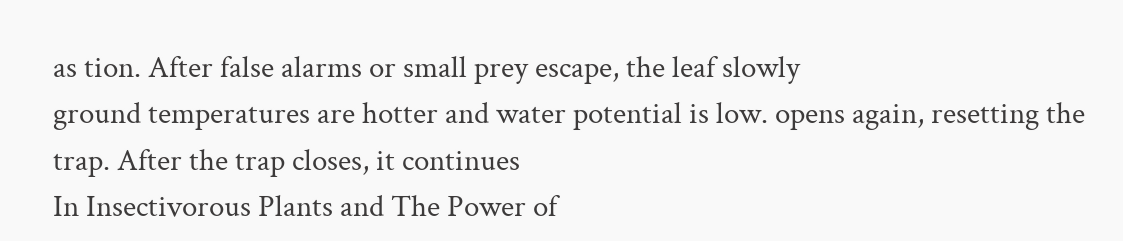as tion. After false alarms or small prey escape, the leaf slowly
ground temperatures are hotter and water potential is low. opens again, resetting the trap. After the trap closes, it continues
In Insectivorous Plants and The Power of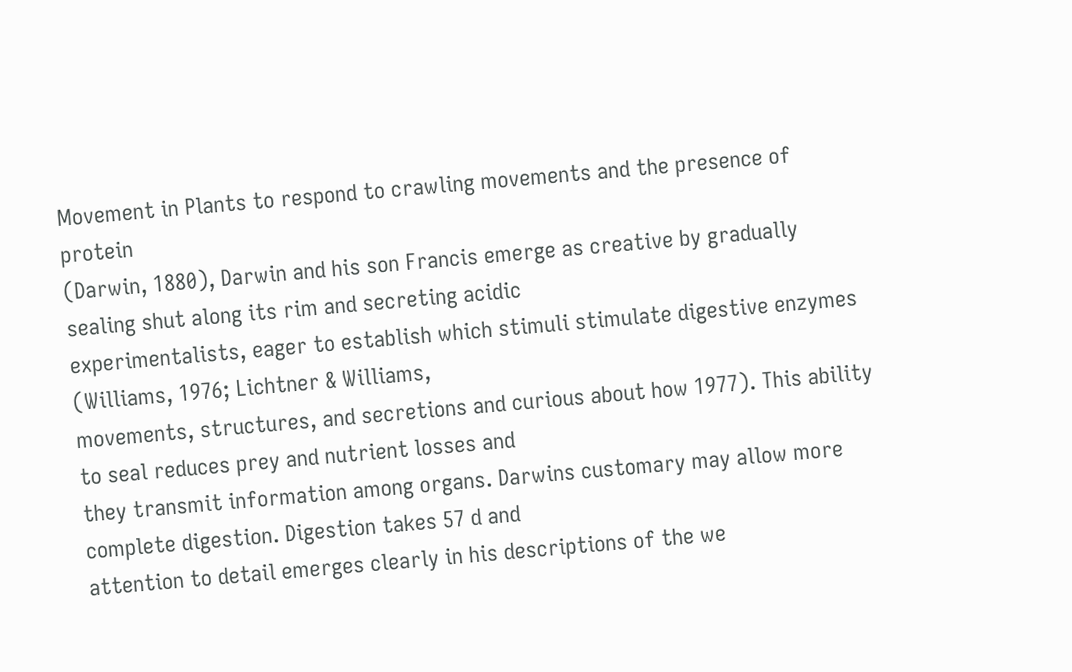Movement in Plants to respond to crawling movements and the presence of protein
(Darwin, 1880), Darwin and his son Francis emerge as creative by gradually sealing shut along its rim and secreting acidic
experimentalists, eager to establish which stimuli stimulate digestive enzymes (Williams, 1976; Lichtner & Williams,
movements, structures, and secretions and curious about how 1977). This ability to seal reduces prey and nutrient losses and
they transmit information among organs. Darwins customary may allow more complete digestion. Digestion takes 57 d and
attention to detail emerges clearly in his descriptions of the we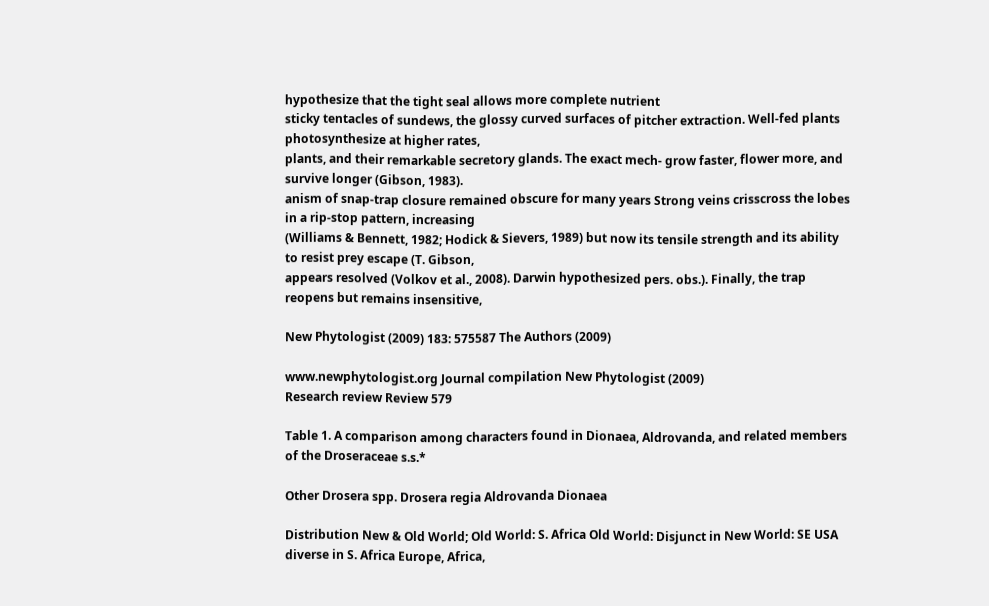hypothesize that the tight seal allows more complete nutrient
sticky tentacles of sundews, the glossy curved surfaces of pitcher extraction. Well-fed plants photosynthesize at higher rates,
plants, and their remarkable secretory glands. The exact mech- grow faster, flower more, and survive longer (Gibson, 1983).
anism of snap-trap closure remained obscure for many years Strong veins crisscross the lobes in a rip-stop pattern, increasing
(Williams & Bennett, 1982; Hodick & Sievers, 1989) but now its tensile strength and its ability to resist prey escape (T. Gibson,
appears resolved (Volkov et al., 2008). Darwin hypothesized pers. obs.). Finally, the trap reopens but remains insensitive,

New Phytologist (2009) 183: 575587 The Authors (2009)

www.newphytologist.org Journal compilation New Phytologist (2009)
Research review Review 579

Table 1. A comparison among characters found in Dionaea, Aldrovanda, and related members of the Droseraceae s.s.*

Other Drosera spp. Drosera regia Aldrovanda Dionaea

Distribution New & Old World; Old World: S. Africa Old World: Disjunct in New World: SE USA
diverse in S. Africa Europe, Africa,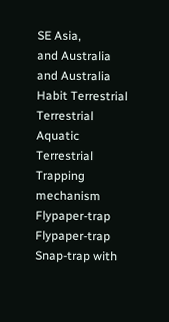SE Asia,
and Australia and Australia
Habit Terrestrial Terrestrial Aquatic Terrestrial
Trapping mechanism Flypaper-trap Flypaper-trap Snap-trap with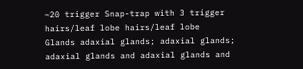~20 trigger Snap-trap with 3 trigger
hairs/leaf lobe hairs/leaf lobe
Glands adaxial glands; adaxial glands; adaxial glands and adaxial glands and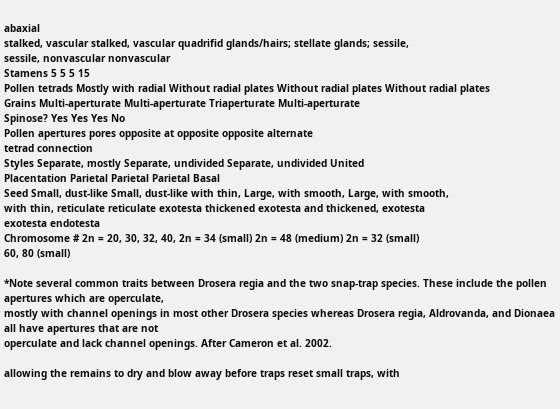abaxial
stalked, vascular stalked, vascular quadrifid glands/hairs; stellate glands; sessile,
sessile, nonvascular nonvascular
Stamens 5 5 5 15
Pollen tetrads Mostly with radial Without radial plates Without radial plates Without radial plates
Grains Multi-aperturate Multi-aperturate Triaperturate Multi-aperturate
Spinose? Yes Yes Yes No
Pollen apertures pores opposite at opposite opposite alternate
tetrad connection
Styles Separate, mostly Separate, undivided Separate, undivided United
Placentation Parietal Parietal Parietal Basal
Seed Small, dust-like Small, dust-like with thin, Large, with smooth, Large, with smooth,
with thin, reticulate reticulate exotesta thickened exotesta and thickened, exotesta
exotesta endotesta
Chromosome # 2n = 20, 30, 32, 40, 2n = 34 (small) 2n = 48 (medium) 2n = 32 (small)
60, 80 (small)

*Note several common traits between Drosera regia and the two snap-trap species. These include the pollen apertures which are operculate,
mostly with channel openings in most other Drosera species whereas Drosera regia, Aldrovanda, and Dionaea all have apertures that are not
operculate and lack channel openings. After Cameron et al. 2002.

allowing the remains to dry and blow away before traps reset small traps, with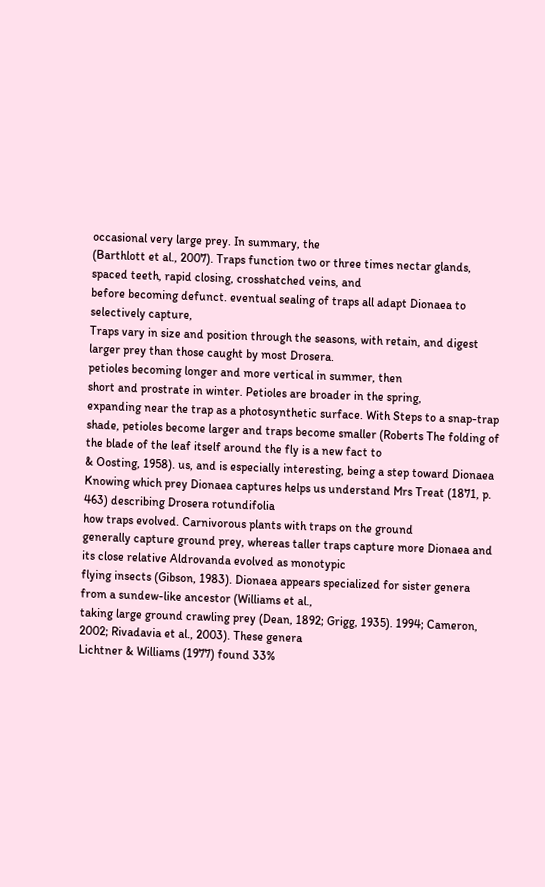occasional very large prey. In summary, the
(Barthlott et al., 2007). Traps function two or three times nectar glands, spaced teeth, rapid closing, crosshatched veins, and
before becoming defunct. eventual sealing of traps all adapt Dionaea to selectively capture,
Traps vary in size and position through the seasons, with retain, and digest larger prey than those caught by most Drosera.
petioles becoming longer and more vertical in summer, then
short and prostrate in winter. Petioles are broader in the spring,
expanding near the trap as a photosynthetic surface. With Steps to a snap-trap
shade, petioles become larger and traps become smaller (Roberts The folding of the blade of the leaf itself around the fly is a new fact to
& Oosting, 1958). us, and is especially interesting, being a step toward Dionaea
Knowing which prey Dionaea captures helps us understand Mrs Treat (1871, p. 463) describing Drosera rotundifolia
how traps evolved. Carnivorous plants with traps on the ground
generally capture ground prey, whereas taller traps capture more Dionaea and its close relative Aldrovanda evolved as monotypic
flying insects (Gibson, 1983). Dionaea appears specialized for sister genera from a sundew-like ancestor (Williams et al.,
taking large ground crawling prey (Dean, 1892; Grigg, 1935). 1994; Cameron, 2002; Rivadavia et al., 2003). These genera
Lichtner & Williams (1977) found 33%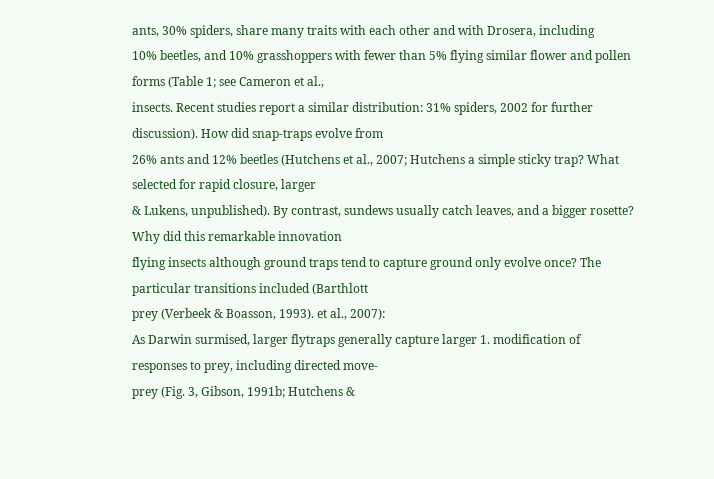ants, 30% spiders, share many traits with each other and with Drosera, including
10% beetles, and 10% grasshoppers with fewer than 5% flying similar flower and pollen forms (Table 1; see Cameron et al.,
insects. Recent studies report a similar distribution: 31% spiders, 2002 for further discussion). How did snap-traps evolve from
26% ants and 12% beetles (Hutchens et al., 2007; Hutchens a simple sticky trap? What selected for rapid closure, larger
& Lukens, unpublished). By contrast, sundews usually catch leaves, and a bigger rosette? Why did this remarkable innovation
flying insects although ground traps tend to capture ground only evolve once? The particular transitions included (Barthlott
prey (Verbeek & Boasson, 1993). et al., 2007):
As Darwin surmised, larger flytraps generally capture larger 1. modification of responses to prey, including directed move-
prey (Fig. 3, Gibson, 1991b; Hutchens &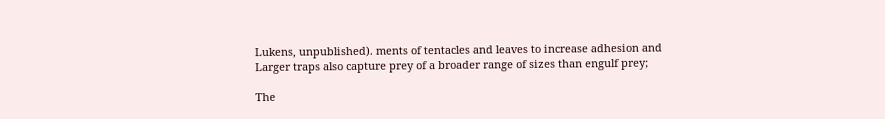Lukens, unpublished). ments of tentacles and leaves to increase adhesion and
Larger traps also capture prey of a broader range of sizes than engulf prey;

The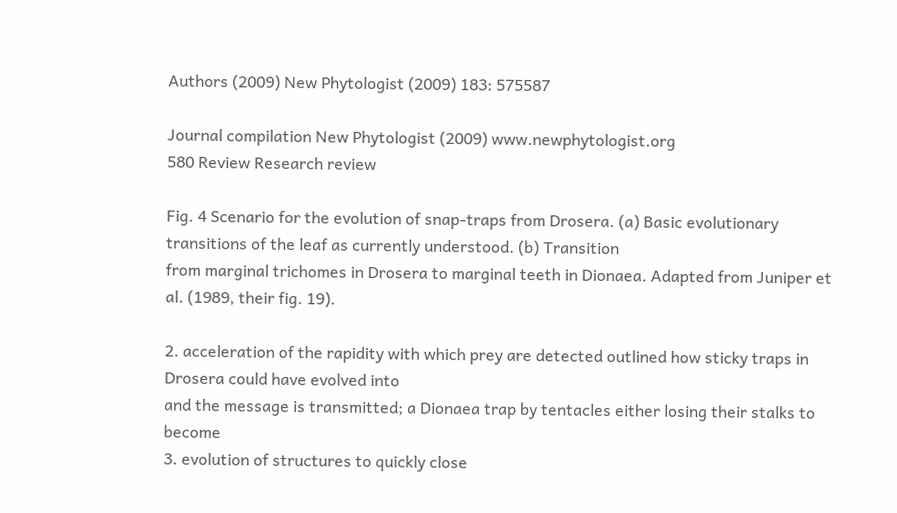Authors (2009) New Phytologist (2009) 183: 575587

Journal compilation New Phytologist (2009) www.newphytologist.org
580 Review Research review

Fig. 4 Scenario for the evolution of snap-traps from Drosera. (a) Basic evolutionary transitions of the leaf as currently understood. (b) Transition
from marginal trichomes in Drosera to marginal teeth in Dionaea. Adapted from Juniper et al. (1989, their fig. 19).

2. acceleration of the rapidity with which prey are detected outlined how sticky traps in Drosera could have evolved into
and the message is transmitted; a Dionaea trap by tentacles either losing their stalks to become
3. evolution of structures to quickly close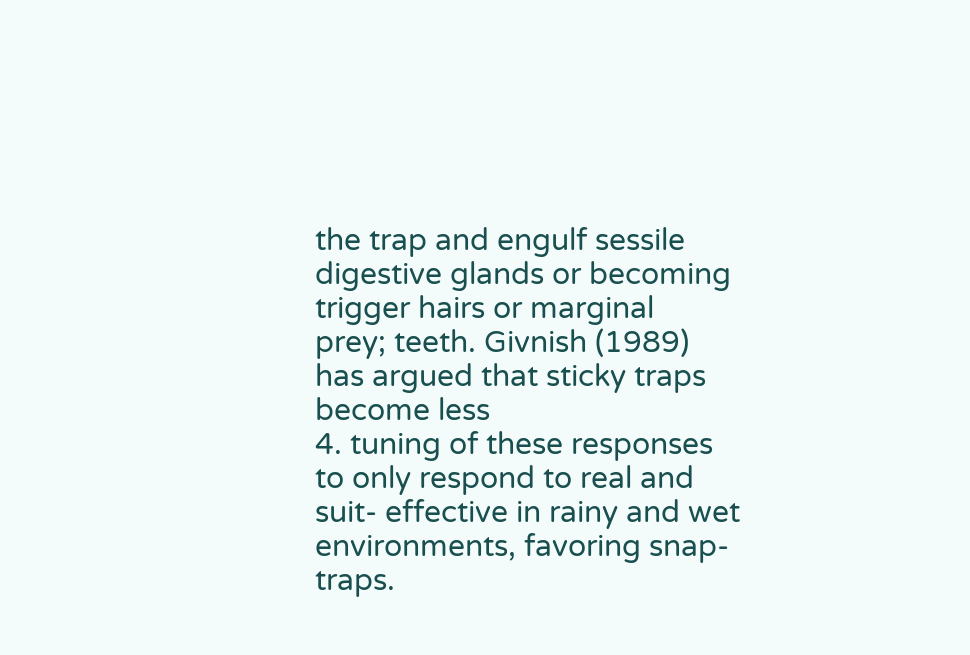the trap and engulf sessile digestive glands or becoming trigger hairs or marginal
prey; teeth. Givnish (1989) has argued that sticky traps become less
4. tuning of these responses to only respond to real and suit- effective in rainy and wet environments, favoring snap-traps.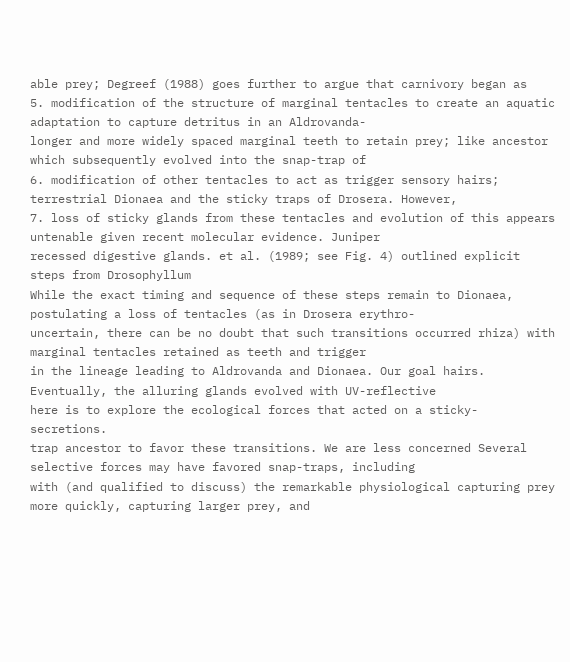able prey; Degreef (1988) goes further to argue that carnivory began as
5. modification of the structure of marginal tentacles to create an aquatic adaptation to capture detritus in an Aldrovanda-
longer and more widely spaced marginal teeth to retain prey; like ancestor which subsequently evolved into the snap-trap of
6. modification of other tentacles to act as trigger sensory hairs; terrestrial Dionaea and the sticky traps of Drosera. However,
7. loss of sticky glands from these tentacles and evolution of this appears untenable given recent molecular evidence. Juniper
recessed digestive glands. et al. (1989; see Fig. 4) outlined explicit steps from Drosophyllum
While the exact timing and sequence of these steps remain to Dionaea, postulating a loss of tentacles (as in Drosera erythro-
uncertain, there can be no doubt that such transitions occurred rhiza) with marginal tentacles retained as teeth and trigger
in the lineage leading to Aldrovanda and Dionaea. Our goal hairs. Eventually, the alluring glands evolved with UV-reflective
here is to explore the ecological forces that acted on a sticky- secretions.
trap ancestor to favor these transitions. We are less concerned Several selective forces may have favored snap-traps, including
with (and qualified to discuss) the remarkable physiological capturing prey more quickly, capturing larger prey, and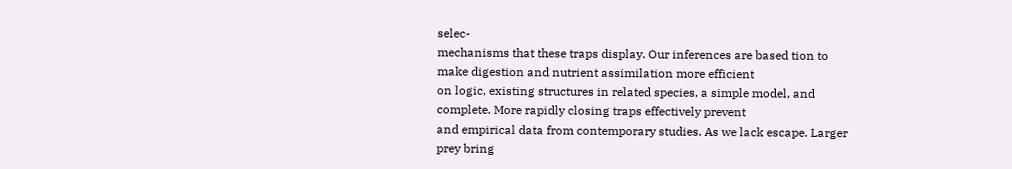selec-
mechanisms that these traps display. Our inferences are based tion to make digestion and nutrient assimilation more efficient
on logic, existing structures in related species, a simple model, and complete. More rapidly closing traps effectively prevent
and empirical data from contemporary studies. As we lack escape. Larger prey bring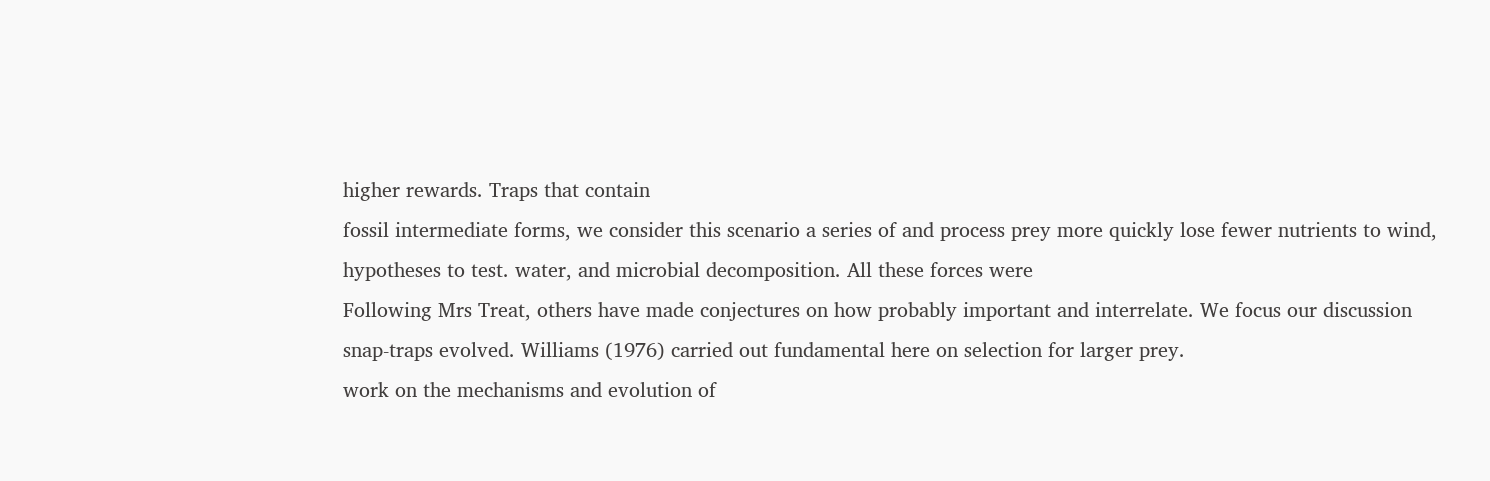higher rewards. Traps that contain
fossil intermediate forms, we consider this scenario a series of and process prey more quickly lose fewer nutrients to wind,
hypotheses to test. water, and microbial decomposition. All these forces were
Following Mrs Treat, others have made conjectures on how probably important and interrelate. We focus our discussion
snap-traps evolved. Williams (1976) carried out fundamental here on selection for larger prey.
work on the mechanisms and evolution of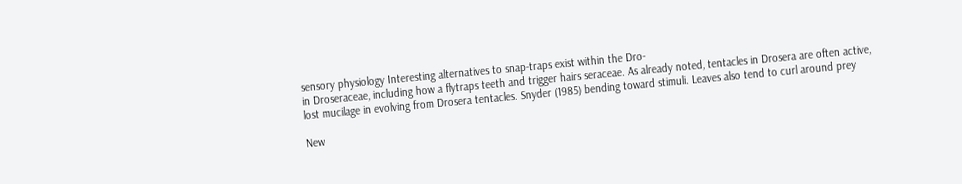sensory physiology Interesting alternatives to snap-traps exist within the Dro-
in Droseraceae, including how a flytraps teeth and trigger hairs seraceae. As already noted, tentacles in Drosera are often active,
lost mucilage in evolving from Drosera tentacles. Snyder (1985) bending toward stimuli. Leaves also tend to curl around prey

New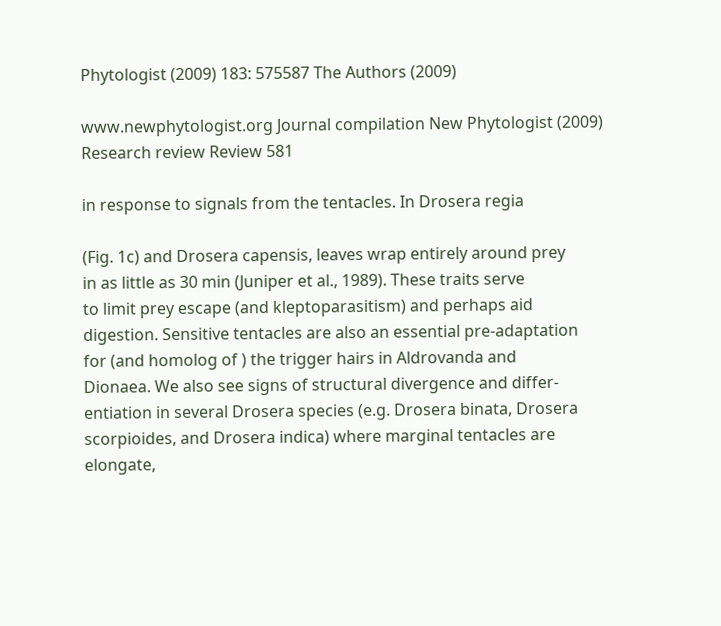Phytologist (2009) 183: 575587 The Authors (2009)

www.newphytologist.org Journal compilation New Phytologist (2009)
Research review Review 581

in response to signals from the tentacles. In Drosera regia

(Fig. 1c) and Drosera capensis, leaves wrap entirely around prey
in as little as 30 min (Juniper et al., 1989). These traits serve
to limit prey escape (and kleptoparasitism) and perhaps aid
digestion. Sensitive tentacles are also an essential pre-adaptation
for (and homolog of ) the trigger hairs in Aldrovanda and
Dionaea. We also see signs of structural divergence and differ-
entiation in several Drosera species (e.g. Drosera binata, Drosera
scorpioides, and Drosera indica) where marginal tentacles are
elongate,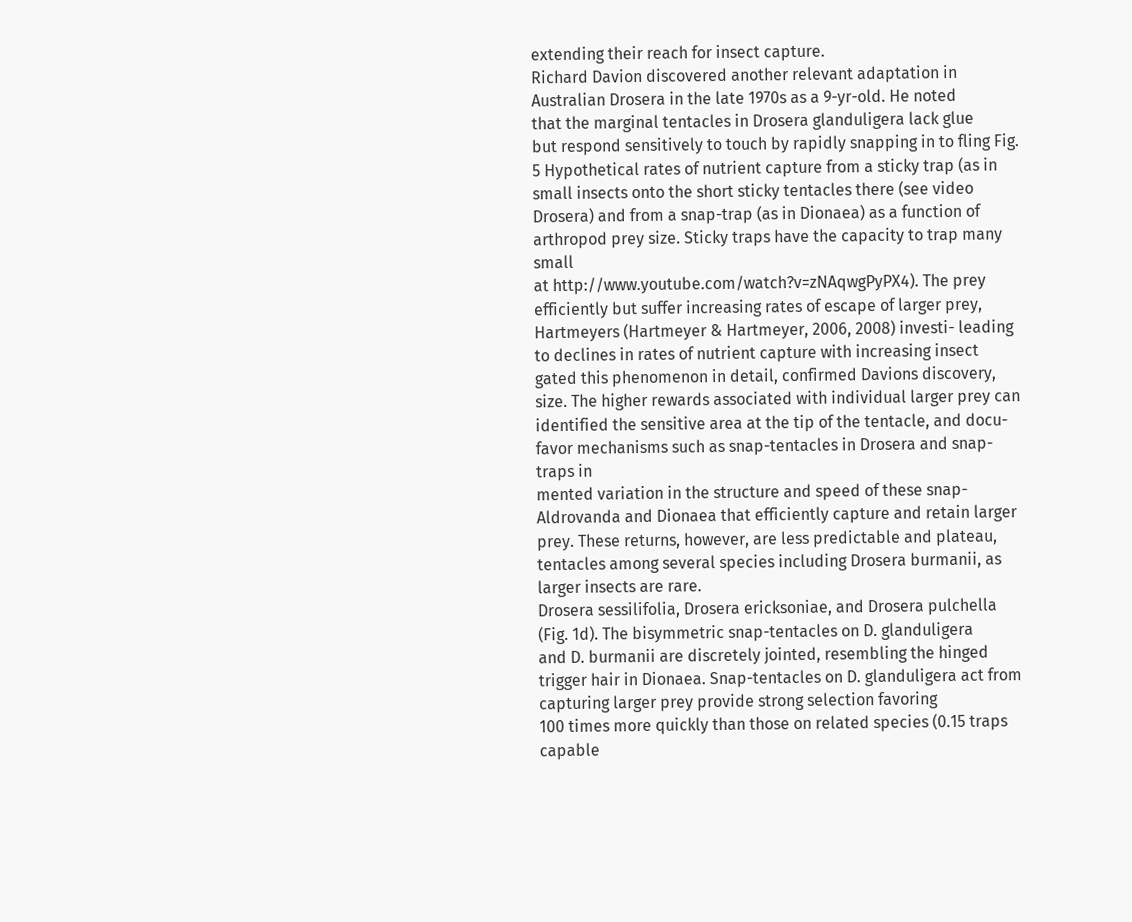extending their reach for insect capture.
Richard Davion discovered another relevant adaptation in
Australian Drosera in the late 1970s as a 9-yr-old. He noted
that the marginal tentacles in Drosera glanduligera lack glue
but respond sensitively to touch by rapidly snapping in to fling Fig. 5 Hypothetical rates of nutrient capture from a sticky trap (as in
small insects onto the short sticky tentacles there (see video Drosera) and from a snap-trap (as in Dionaea) as a function of
arthropod prey size. Sticky traps have the capacity to trap many small
at http://www.youtube.com/watch?v=zNAqwgPyPX4). The prey efficiently but suffer increasing rates of escape of larger prey,
Hartmeyers (Hartmeyer & Hartmeyer, 2006, 2008) investi- leading to declines in rates of nutrient capture with increasing insect
gated this phenomenon in detail, confirmed Davions discovery, size. The higher rewards associated with individual larger prey can
identified the sensitive area at the tip of the tentacle, and docu- favor mechanisms such as snap-tentacles in Drosera and snap-traps in
mented variation in the structure and speed of these snap- Aldrovanda and Dionaea that efficiently capture and retain larger
prey. These returns, however, are less predictable and plateau,
tentacles among several species including Drosera burmanii, as larger insects are rare.
Drosera sessilifolia, Drosera ericksoniae, and Drosera pulchella
(Fig. 1d). The bisymmetric snap-tentacles on D. glanduligera
and D. burmanii are discretely jointed, resembling the hinged
trigger hair in Dionaea. Snap-tentacles on D. glanduligera act from capturing larger prey provide strong selection favoring
100 times more quickly than those on related species (0.15 traps capable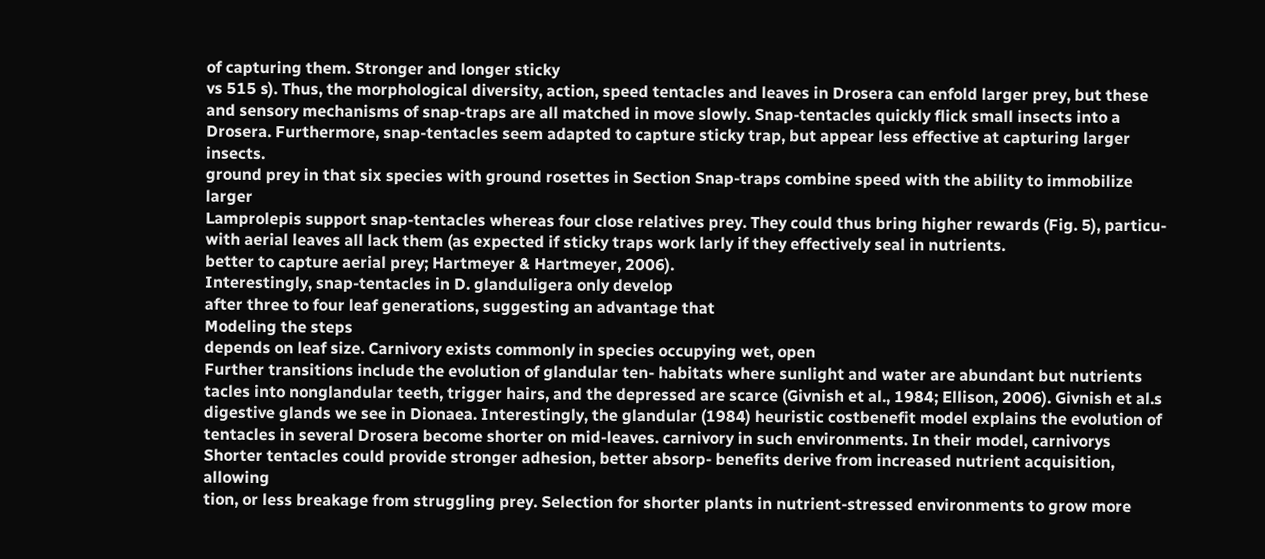of capturing them. Stronger and longer sticky
vs 515 s). Thus, the morphological diversity, action, speed tentacles and leaves in Drosera can enfold larger prey, but these
and sensory mechanisms of snap-traps are all matched in move slowly. Snap-tentacles quickly flick small insects into a
Drosera. Furthermore, snap-tentacles seem adapted to capture sticky trap, but appear less effective at capturing larger insects.
ground prey in that six species with ground rosettes in Section Snap-traps combine speed with the ability to immobilize larger
Lamprolepis support snap-tentacles whereas four close relatives prey. They could thus bring higher rewards (Fig. 5), particu-
with aerial leaves all lack them (as expected if sticky traps work larly if they effectively seal in nutrients.
better to capture aerial prey; Hartmeyer & Hartmeyer, 2006).
Interestingly, snap-tentacles in D. glanduligera only develop
after three to four leaf generations, suggesting an advantage that
Modeling the steps
depends on leaf size. Carnivory exists commonly in species occupying wet, open
Further transitions include the evolution of glandular ten- habitats where sunlight and water are abundant but nutrients
tacles into nonglandular teeth, trigger hairs, and the depressed are scarce (Givnish et al., 1984; Ellison, 2006). Givnish et al.s
digestive glands we see in Dionaea. Interestingly, the glandular (1984) heuristic costbenefit model explains the evolution of
tentacles in several Drosera become shorter on mid-leaves. carnivory in such environments. In their model, carnivorys
Shorter tentacles could provide stronger adhesion, better absorp- benefits derive from increased nutrient acquisition, allowing
tion, or less breakage from struggling prey. Selection for shorter plants in nutrient-stressed environments to grow more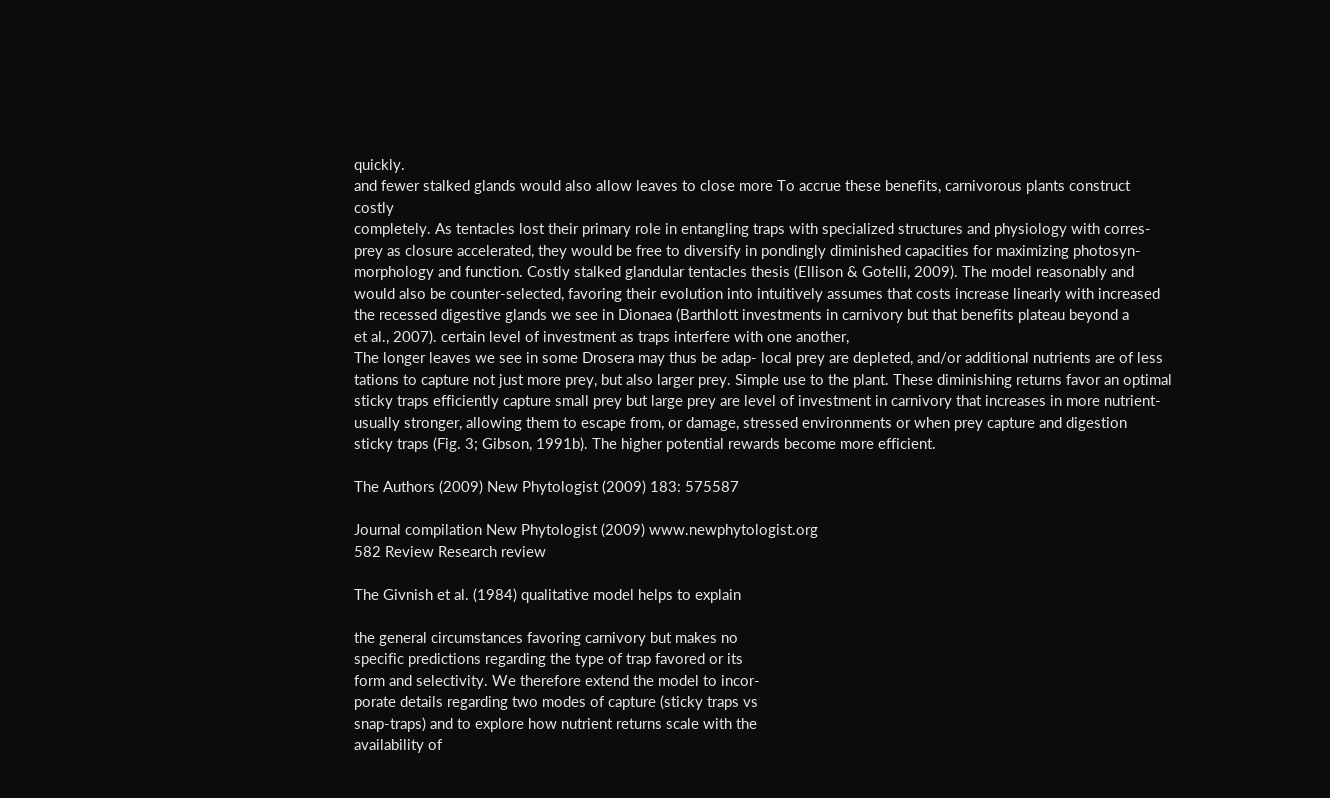quickly.
and fewer stalked glands would also allow leaves to close more To accrue these benefits, carnivorous plants construct costly
completely. As tentacles lost their primary role in entangling traps with specialized structures and physiology with corres-
prey as closure accelerated, they would be free to diversify in pondingly diminished capacities for maximizing photosyn-
morphology and function. Costly stalked glandular tentacles thesis (Ellison & Gotelli, 2009). The model reasonably and
would also be counter-selected, favoring their evolution into intuitively assumes that costs increase linearly with increased
the recessed digestive glands we see in Dionaea (Barthlott investments in carnivory but that benefits plateau beyond a
et al., 2007). certain level of investment as traps interfere with one another,
The longer leaves we see in some Drosera may thus be adap- local prey are depleted, and/or additional nutrients are of less
tations to capture not just more prey, but also larger prey. Simple use to the plant. These diminishing returns favor an optimal
sticky traps efficiently capture small prey but large prey are level of investment in carnivory that increases in more nutrient-
usually stronger, allowing them to escape from, or damage, stressed environments or when prey capture and digestion
sticky traps (Fig. 3; Gibson, 1991b). The higher potential rewards become more efficient.

The Authors (2009) New Phytologist (2009) 183: 575587

Journal compilation New Phytologist (2009) www.newphytologist.org
582 Review Research review

The Givnish et al. (1984) qualitative model helps to explain

the general circumstances favoring carnivory but makes no
specific predictions regarding the type of trap favored or its
form and selectivity. We therefore extend the model to incor-
porate details regarding two modes of capture (sticky traps vs
snap-traps) and to explore how nutrient returns scale with the
availability of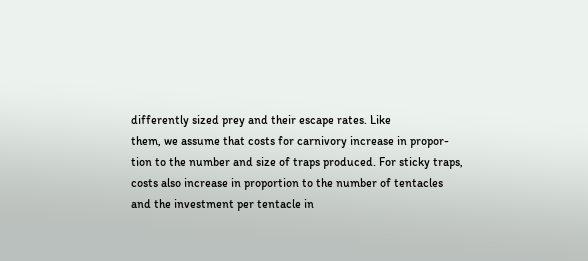differently sized prey and their escape rates. Like
them, we assume that costs for carnivory increase in propor-
tion to the number and size of traps produced. For sticky traps,
costs also increase in proportion to the number of tentacles
and the investment per tentacle in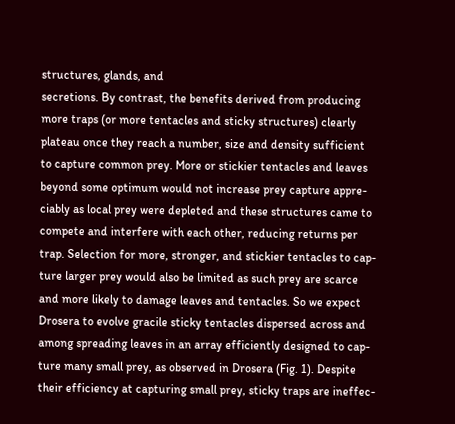structures, glands, and
secretions. By contrast, the benefits derived from producing
more traps (or more tentacles and sticky structures) clearly
plateau once they reach a number, size and density sufficient
to capture common prey. More or stickier tentacles and leaves
beyond some optimum would not increase prey capture appre-
ciably as local prey were depleted and these structures came to
compete and interfere with each other, reducing returns per
trap. Selection for more, stronger, and stickier tentacles to cap-
ture larger prey would also be limited as such prey are scarce
and more likely to damage leaves and tentacles. So we expect
Drosera to evolve gracile sticky tentacles dispersed across and
among spreading leaves in an array efficiently designed to cap-
ture many small prey, as observed in Drosera (Fig. 1). Despite
their efficiency at capturing small prey, sticky traps are ineffec-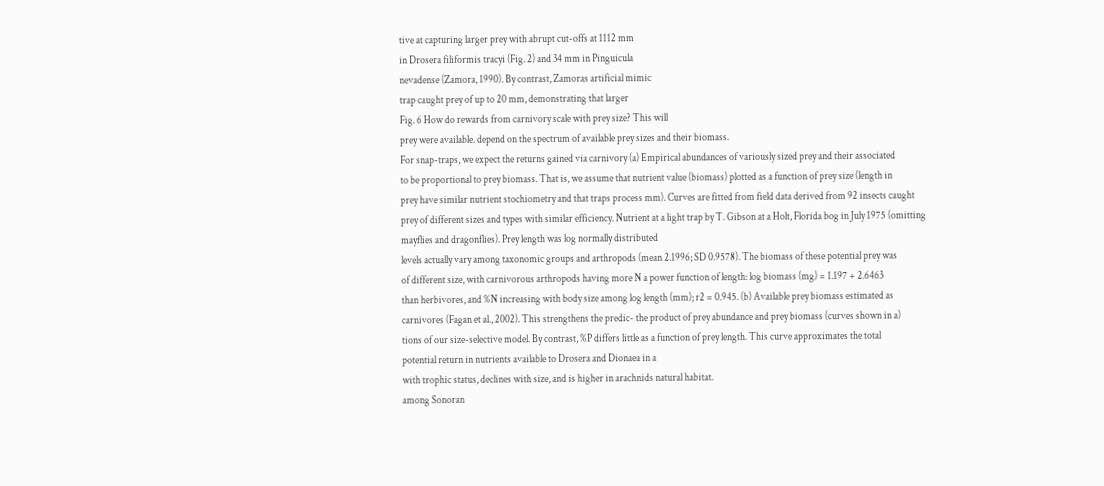tive at capturing larger prey with abrupt cut-offs at 1112 mm
in Drosera filiformis tracyi (Fig. 2) and 34 mm in Pinguicula
nevadense (Zamora, 1990). By contrast, Zamoras artificial mimic
trap caught prey of up to 20 mm, demonstrating that larger
Fig. 6 How do rewards from carnivory scale with prey size? This will
prey were available. depend on the spectrum of available prey sizes and their biomass.
For snap-traps, we expect the returns gained via carnivory (a) Empirical abundances of variously sized prey and their associated
to be proportional to prey biomass. That is, we assume that nutrient value (biomass) plotted as a function of prey size (length in
prey have similar nutrient stochiometry and that traps process mm). Curves are fitted from field data derived from 92 insects caught
prey of different sizes and types with similar efficiency. Nutrient at a light trap by T. Gibson at a Holt, Florida bog in July 1975 (omitting
mayflies and dragonflies). Prey length was log normally distributed
levels actually vary among taxonomic groups and arthropods (mean 2.1996; SD 0.9578). The biomass of these potential prey was
of different size, with carnivorous arthropods having more N a power function of length: log biomass (mg) = 1.197 + 2.6463
than herbivores, and %N increasing with body size among log length (mm); r2 = 0.945. (b) Available prey biomass estimated as
carnivores (Fagan et al., 2002). This strengthens the predic- the product of prey abundance and prey biomass (curves shown in a)
tions of our size-selective model. By contrast, %P differs little as a function of prey length. This curve approximates the total
potential return in nutrients available to Drosera and Dionaea in a
with trophic status, declines with size, and is higher in arachnids natural habitat.
among Sonoran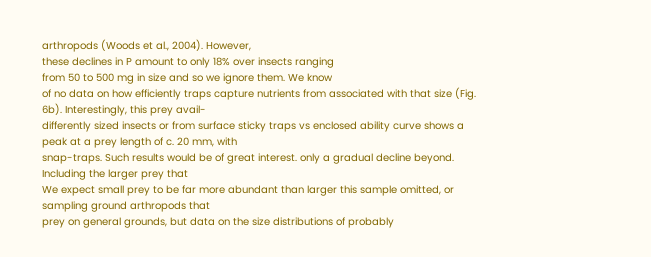arthropods (Woods et al., 2004). However,
these declines in P amount to only 18% over insects ranging
from 50 to 500 mg in size and so we ignore them. We know
of no data on how efficiently traps capture nutrients from associated with that size (Fig. 6b). Interestingly, this prey avail-
differently sized insects or from surface sticky traps vs enclosed ability curve shows a peak at a prey length of c. 20 mm, with
snap-traps. Such results would be of great interest. only a gradual decline beyond. Including the larger prey that
We expect small prey to be far more abundant than larger this sample omitted, or sampling ground arthropods that
prey on general grounds, but data on the size distributions of probably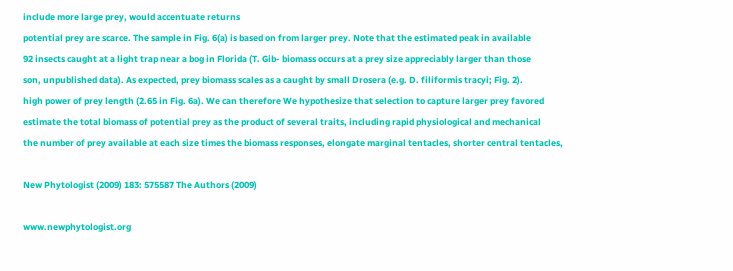include more large prey, would accentuate returns
potential prey are scarce. The sample in Fig. 6(a) is based on from larger prey. Note that the estimated peak in available
92 insects caught at a light trap near a bog in Florida (T. Gib- biomass occurs at a prey size appreciably larger than those
son, unpublished data). As expected, prey biomass scales as a caught by small Drosera (e.g. D. filiformis tracyi; Fig. 2).
high power of prey length (2.65 in Fig. 6a). We can therefore We hypothesize that selection to capture larger prey favored
estimate the total biomass of potential prey as the product of several traits, including rapid physiological and mechanical
the number of prey available at each size times the biomass responses, elongate marginal tentacles, shorter central tentacles,

New Phytologist (2009) 183: 575587 The Authors (2009)

www.newphytologist.org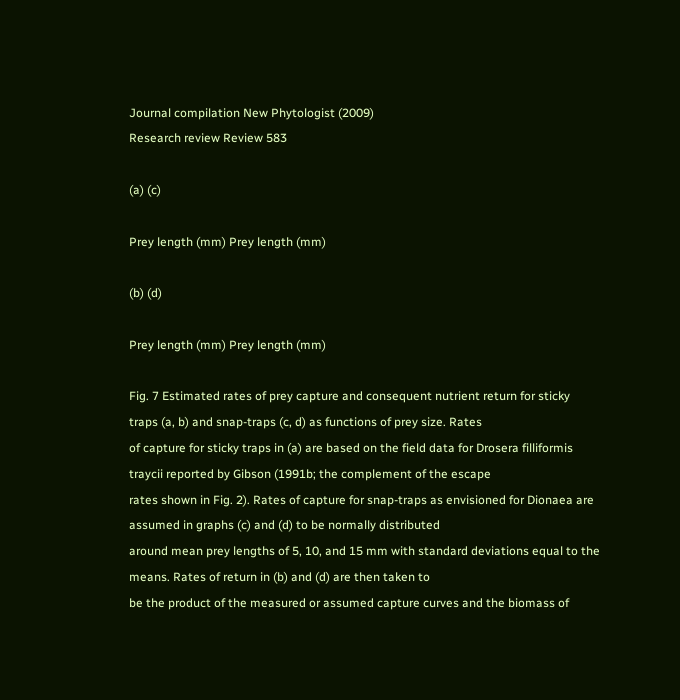Journal compilation New Phytologist (2009)
Research review Review 583

(a) (c)

Prey length (mm) Prey length (mm)

(b) (d)

Prey length (mm) Prey length (mm)

Fig. 7 Estimated rates of prey capture and consequent nutrient return for sticky traps (a, b) and snap-traps (c, d) as functions of prey size. Rates
of capture for sticky traps in (a) are based on the field data for Drosera filliformis traycii reported by Gibson (1991b; the complement of the escape
rates shown in Fig. 2). Rates of capture for snap-traps as envisioned for Dionaea are assumed in graphs (c) and (d) to be normally distributed
around mean prey lengths of 5, 10, and 15 mm with standard deviations equal to the means. Rates of return in (b) and (d) are then taken to
be the product of the measured or assumed capture curves and the biomass of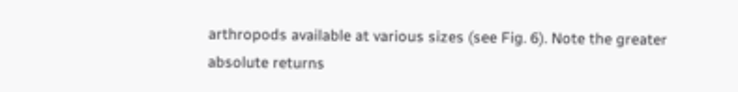arthropods available at various sizes (see Fig. 6). Note the greater
absolute returns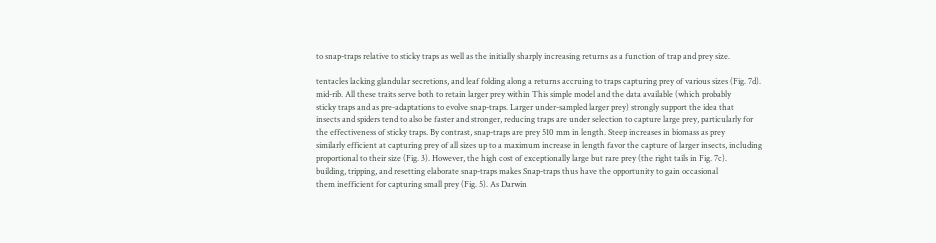to snap-traps relative to sticky traps as well as the initially sharply increasing returns as a function of trap and prey size.

tentacles lacking glandular secretions, and leaf folding along a returns accruing to traps capturing prey of various sizes (Fig. 7d).
mid-rib. All these traits serve both to retain larger prey within This simple model and the data available (which probably
sticky traps and as pre-adaptations to evolve snap-traps. Larger under-sampled larger prey) strongly support the idea that
insects and spiders tend to also be faster and stronger, reducing traps are under selection to capture large prey, particularly for
the effectiveness of sticky traps. By contrast, snap-traps are prey 510 mm in length. Steep increases in biomass as prey
similarly efficient at capturing prey of all sizes up to a maximum increase in length favor the capture of larger insects, including
proportional to their size (Fig. 3). However, the high cost of exceptionally large but rare prey (the right tails in Fig. 7c).
building, tripping, and resetting elaborate snap-traps makes Snap-traps thus have the opportunity to gain occasional
them inefficient for capturing small prey (Fig. 5). As Darwin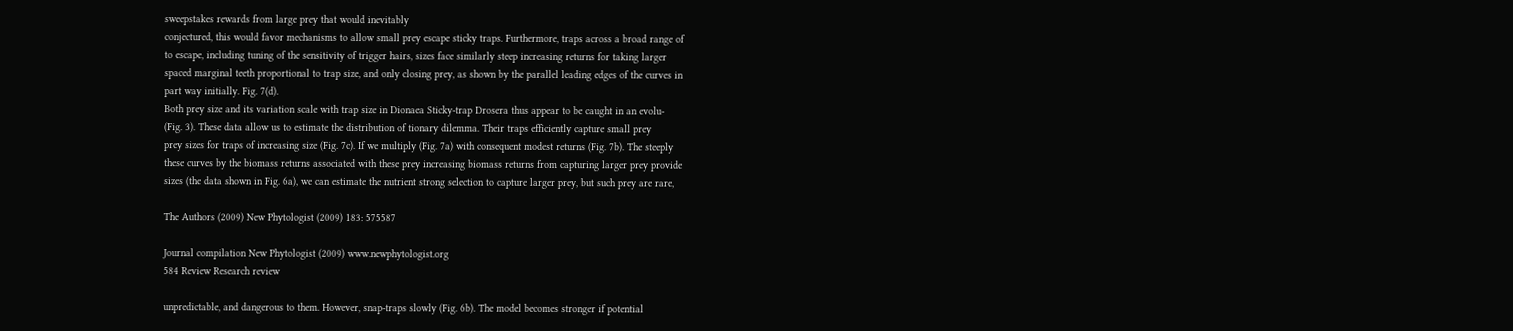sweepstakes rewards from large prey that would inevitably
conjectured, this would favor mechanisms to allow small prey escape sticky traps. Furthermore, traps across a broad range of
to escape, including tuning of the sensitivity of trigger hairs, sizes face similarly steep increasing returns for taking larger
spaced marginal teeth proportional to trap size, and only closing prey, as shown by the parallel leading edges of the curves in
part way initially. Fig. 7(d).
Both prey size and its variation scale with trap size in Dionaea Sticky-trap Drosera thus appear to be caught in an evolu-
(Fig. 3). These data allow us to estimate the distribution of tionary dilemma. Their traps efficiently capture small prey
prey sizes for traps of increasing size (Fig. 7c). If we multiply (Fig. 7a) with consequent modest returns (Fig. 7b). The steeply
these curves by the biomass returns associated with these prey increasing biomass returns from capturing larger prey provide
sizes (the data shown in Fig. 6a), we can estimate the nutrient strong selection to capture larger prey, but such prey are rare,

The Authors (2009) New Phytologist (2009) 183: 575587

Journal compilation New Phytologist (2009) www.newphytologist.org
584 Review Research review

unpredictable, and dangerous to them. However, snap-traps slowly (Fig. 6b). The model becomes stronger if potential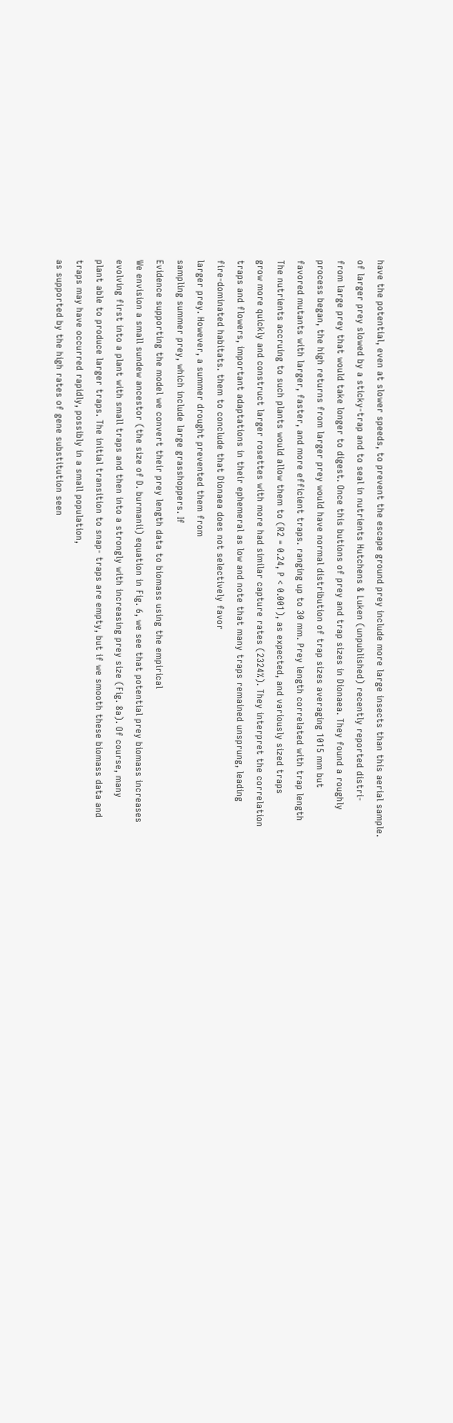have the potential, even at slower speeds, to prevent the escape ground prey include more large insects than this aerial sample.
of larger prey slowed by a sticky-trap and to seal in nutrients Hutchens & Luken (unpublished) recently reported distri-
from large prey that would take longer to digest. Once this butions of prey and trap sizes in Dionaea. They found a roughly
process began, the high returns from larger prey would have normal distribution of trap sizes averaging 1015 mm but
favored mutants with larger, faster, and more efficient traps. ranging up to 30 mm. Prey length correlated with trap length
The nutrients accruing to such plants would allow them to (R2 = 0.24, P < 0.001), as expected, and variously sized traps
grow more quickly and construct larger rosettes with more had similar capture rates (2324%). They interpret the correlation
traps and flowers, important adaptations in their ephemeral as low and note that many traps remained unsprung, leading
fire-dominated habitats. them to conclude that Dionaea does not selectively favor
larger prey. However, a summer drought prevented them from
sampling summer prey, which include large grasshoppers. If
Evidence supporting the model we convert their prey length data to biomass using the empirical
We envision a small sundew ancestor (the size of D. burmanii) equation in Fig. 6, we see that potential prey biomass increases
evolving first into a plant with small traps and then into a strongly with increasing prey size (Fig. 8a). Of course, many
plant able to produce larger traps. The initial transition to snap- traps are empty, but if we smooth these biomass data and
traps may have occurred rapidly, possibly in a small population,
as supported by the high rates of gene substitution seen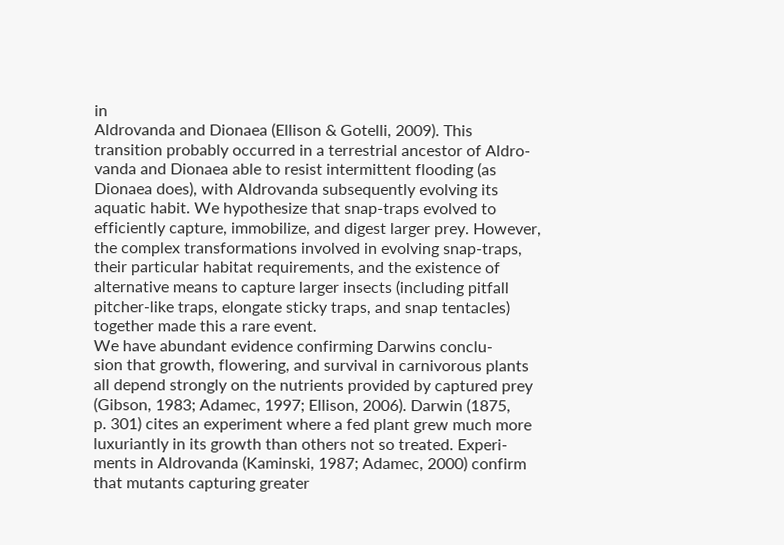in
Aldrovanda and Dionaea (Ellison & Gotelli, 2009). This
transition probably occurred in a terrestrial ancestor of Aldro-
vanda and Dionaea able to resist intermittent flooding (as
Dionaea does), with Aldrovanda subsequently evolving its
aquatic habit. We hypothesize that snap-traps evolved to
efficiently capture, immobilize, and digest larger prey. However,
the complex transformations involved in evolving snap-traps,
their particular habitat requirements, and the existence of
alternative means to capture larger insects (including pitfall
pitcher-like traps, elongate sticky traps, and snap tentacles)
together made this a rare event.
We have abundant evidence confirming Darwins conclu-
sion that growth, flowering, and survival in carnivorous plants
all depend strongly on the nutrients provided by captured prey
(Gibson, 1983; Adamec, 1997; Ellison, 2006). Darwin (1875,
p. 301) cites an experiment where a fed plant grew much more
luxuriantly in its growth than others not so treated. Experi-
ments in Aldrovanda (Kaminski, 1987; Adamec, 2000) confirm
that mutants capturing greater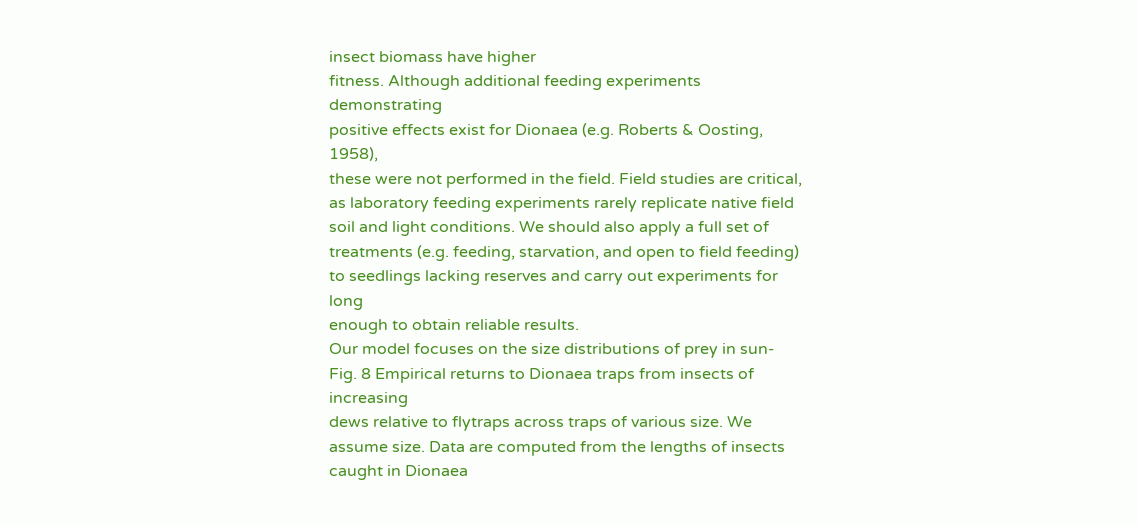insect biomass have higher
fitness. Although additional feeding experiments demonstrating
positive effects exist for Dionaea (e.g. Roberts & Oosting, 1958),
these were not performed in the field. Field studies are critical,
as laboratory feeding experiments rarely replicate native field
soil and light conditions. We should also apply a full set of
treatments (e.g. feeding, starvation, and open to field feeding)
to seedlings lacking reserves and carry out experiments for long
enough to obtain reliable results.
Our model focuses on the size distributions of prey in sun-
Fig. 8 Empirical returns to Dionaea traps from insects of increasing
dews relative to flytraps across traps of various size. We assume size. Data are computed from the lengths of insects caught in Dionaea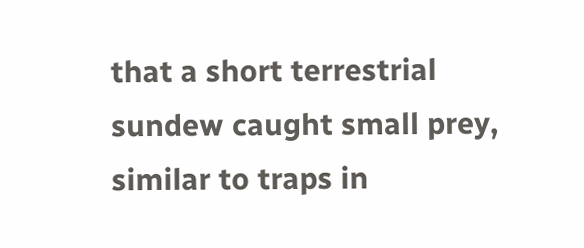that a short terrestrial sundew caught small prey, similar to traps in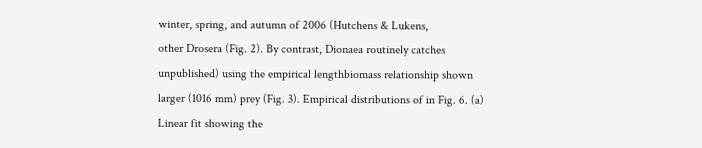winter, spring, and autumn of 2006 (Hutchens & Lukens,
other Drosera (Fig. 2). By contrast, Dionaea routinely catches unpublished) using the empirical lengthbiomass relationship shown
larger (1016 mm) prey (Fig. 3). Empirical distributions of in Fig. 6. (a) Linear fit showing the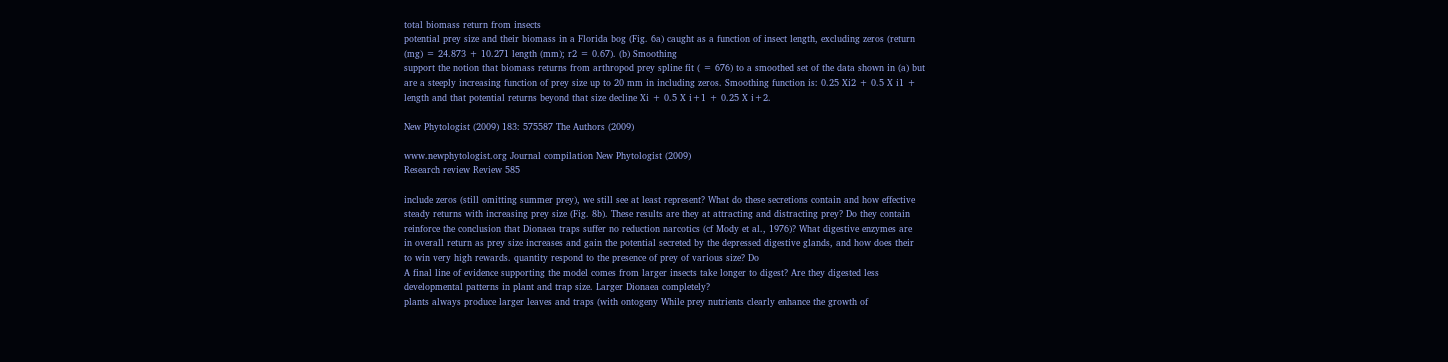total biomass return from insects
potential prey size and their biomass in a Florida bog (Fig. 6a) caught as a function of insect length, excluding zeros (return
(mg) = 24.873 + 10.271 length (mm); r2 = 0.67). (b) Smoothing
support the notion that biomass returns from arthropod prey spline fit ( = 676) to a smoothed set of the data shown in (a) but
are a steeply increasing function of prey size up to 20 mm in including zeros. Smoothing function is: 0.25 Xi2 + 0.5 X i1 +
length and that potential returns beyond that size decline Xi + 0.5 X i+1 + 0.25 X i+2.

New Phytologist (2009) 183: 575587 The Authors (2009)

www.newphytologist.org Journal compilation New Phytologist (2009)
Research review Review 585

include zeros (still omitting summer prey), we still see at least represent? What do these secretions contain and how effective
steady returns with increasing prey size (Fig. 8b). These results are they at attracting and distracting prey? Do they contain
reinforce the conclusion that Dionaea traps suffer no reduction narcotics (cf Mody et al., 1976)? What digestive enzymes are
in overall return as prey size increases and gain the potential secreted by the depressed digestive glands, and how does their
to win very high rewards. quantity respond to the presence of prey of various size? Do
A final line of evidence supporting the model comes from larger insects take longer to digest? Are they digested less
developmental patterns in plant and trap size. Larger Dionaea completely?
plants always produce larger leaves and traps (with ontogeny While prey nutrients clearly enhance the growth of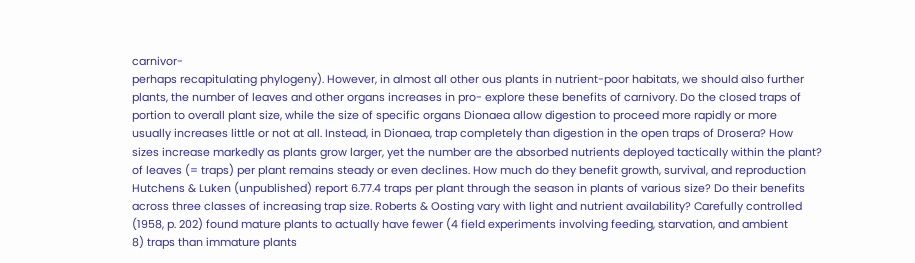carnivor-
perhaps recapitulating phylogeny). However, in almost all other ous plants in nutrient-poor habitats, we should also further
plants, the number of leaves and other organs increases in pro- explore these benefits of carnivory. Do the closed traps of
portion to overall plant size, while the size of specific organs Dionaea allow digestion to proceed more rapidly or more
usually increases little or not at all. Instead, in Dionaea, trap completely than digestion in the open traps of Drosera? How
sizes increase markedly as plants grow larger, yet the number are the absorbed nutrients deployed tactically within the plant?
of leaves (= traps) per plant remains steady or even declines. How much do they benefit growth, survival, and reproduction
Hutchens & Luken (unpublished) report 6.77.4 traps per plant through the season in plants of various size? Do their benefits
across three classes of increasing trap size. Roberts & Oosting vary with light and nutrient availability? Carefully controlled
(1958, p. 202) found mature plants to actually have fewer (4 field experiments involving feeding, starvation, and ambient
8) traps than immature plants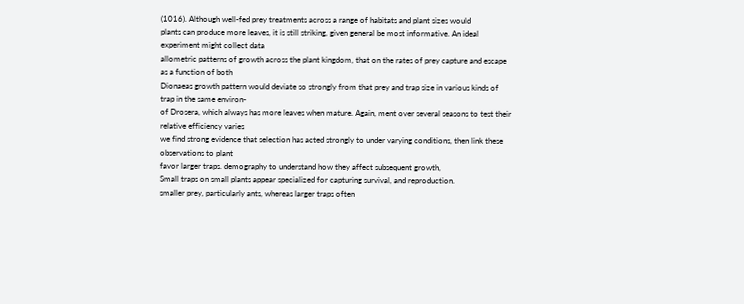(1016). Although well-fed prey treatments across a range of habitats and plant sizes would
plants can produce more leaves, it is still striking, given general be most informative. An ideal experiment might collect data
allometric patterns of growth across the plant kingdom, that on the rates of prey capture and escape as a function of both
Dionaeas growth pattern would deviate so strongly from that prey and trap size in various kinds of trap in the same environ-
of Drosera, which always has more leaves when mature. Again, ment over several seasons to test their relative efficiency varies
we find strong evidence that selection has acted strongly to under varying conditions, then link these observations to plant
favor larger traps. demography to understand how they affect subsequent growth,
Small traps on small plants appear specialized for capturing survival, and reproduction.
smaller prey, particularly ants, whereas larger traps often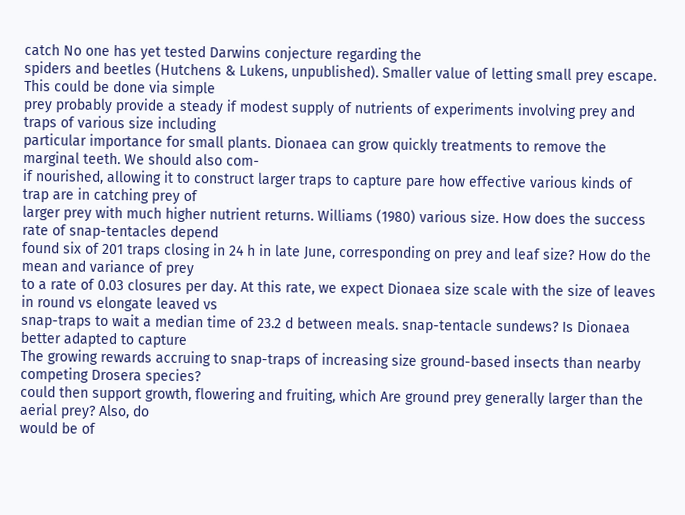catch No one has yet tested Darwins conjecture regarding the
spiders and beetles (Hutchens & Lukens, unpublished). Smaller value of letting small prey escape. This could be done via simple
prey probably provide a steady if modest supply of nutrients of experiments involving prey and traps of various size including
particular importance for small plants. Dionaea can grow quickly treatments to remove the marginal teeth. We should also com-
if nourished, allowing it to construct larger traps to capture pare how effective various kinds of trap are in catching prey of
larger prey with much higher nutrient returns. Williams (1980) various size. How does the success rate of snap-tentacles depend
found six of 201 traps closing in 24 h in late June, corresponding on prey and leaf size? How do the mean and variance of prey
to a rate of 0.03 closures per day. At this rate, we expect Dionaea size scale with the size of leaves in round vs elongate leaved vs
snap-traps to wait a median time of 23.2 d between meals. snap-tentacle sundews? Is Dionaea better adapted to capture
The growing rewards accruing to snap-traps of increasing size ground-based insects than nearby competing Drosera species?
could then support growth, flowering and fruiting, which Are ground prey generally larger than the aerial prey? Also, do
would be of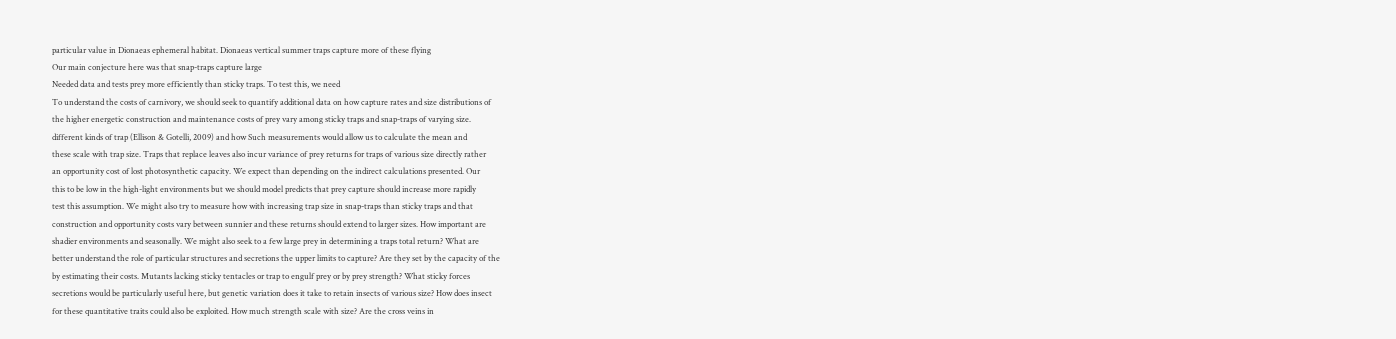particular value in Dionaeas ephemeral habitat. Dionaeas vertical summer traps capture more of these flying
Our main conjecture here was that snap-traps capture large
Needed data and tests prey more efficiently than sticky traps. To test this, we need
To understand the costs of carnivory, we should seek to quantify additional data on how capture rates and size distributions of
the higher energetic construction and maintenance costs of prey vary among sticky traps and snap-traps of varying size.
different kinds of trap (Ellison & Gotelli, 2009) and how Such measurements would allow us to calculate the mean and
these scale with trap size. Traps that replace leaves also incur variance of prey returns for traps of various size directly rather
an opportunity cost of lost photosynthetic capacity. We expect than depending on the indirect calculations presented. Our
this to be low in the high-light environments but we should model predicts that prey capture should increase more rapidly
test this assumption. We might also try to measure how with increasing trap size in snap-traps than sticky traps and that
construction and opportunity costs vary between sunnier and these returns should extend to larger sizes. How important are
shadier environments and seasonally. We might also seek to a few large prey in determining a traps total return? What are
better understand the role of particular structures and secretions the upper limits to capture? Are they set by the capacity of the
by estimating their costs. Mutants lacking sticky tentacles or trap to engulf prey or by prey strength? What sticky forces
secretions would be particularly useful here, but genetic variation does it take to retain insects of various size? How does insect
for these quantitative traits could also be exploited. How much strength scale with size? Are the cross veins in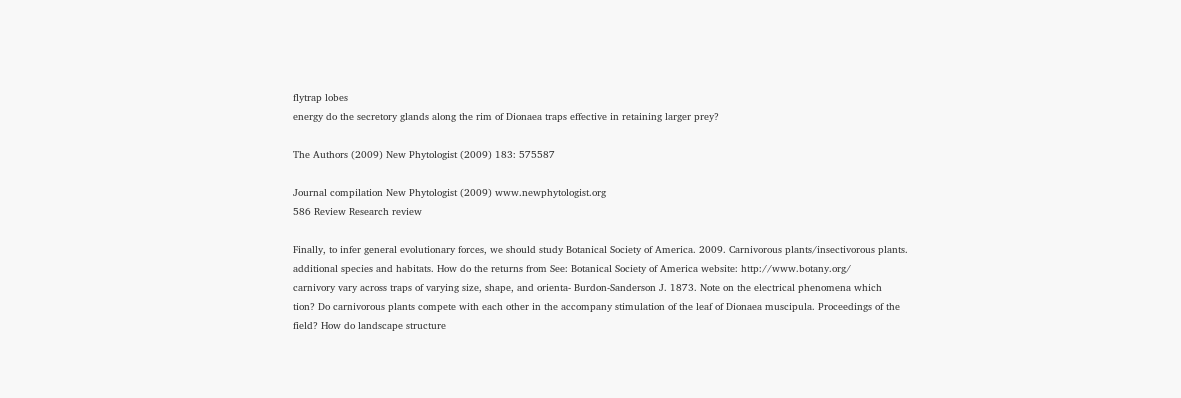flytrap lobes
energy do the secretory glands along the rim of Dionaea traps effective in retaining larger prey?

The Authors (2009) New Phytologist (2009) 183: 575587

Journal compilation New Phytologist (2009) www.newphytologist.org
586 Review Research review

Finally, to infer general evolutionary forces, we should study Botanical Society of America. 2009. Carnivorous plants/insectivorous plants.
additional species and habitats. How do the returns from See: Botanical Society of America website: http://www.botany.org/
carnivory vary across traps of varying size, shape, and orienta- Burdon-Sanderson J. 1873. Note on the electrical phenomena which
tion? Do carnivorous plants compete with each other in the accompany stimulation of the leaf of Dionaea muscipula. Proceedings of the
field? How do landscape structure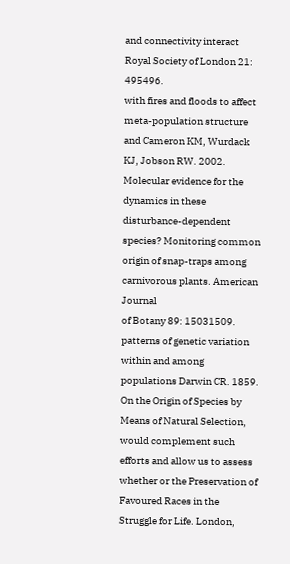and connectivity interact Royal Society of London 21: 495496.
with fires and floods to affect meta-population structure and Cameron KM, Wurdack KJ, Jobson RW. 2002. Molecular evidence for the
dynamics in these disturbance-dependent species? Monitoring common origin of snap-traps among carnivorous plants. American Journal
of Botany 89: 15031509.
patterns of genetic variation within and among populations Darwin CR. 1859. On the Origin of Species by Means of Natural Selection,
would complement such efforts and allow us to assess whether or the Preservation of Favoured Races in the Struggle for Life. London,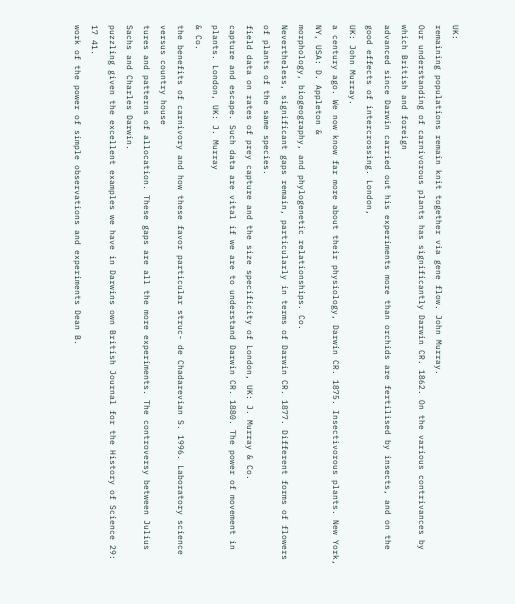UK:
remaining populations remain knit together via gene flow. John Murray.
Our understanding of carnivorous plants has significantly Darwin CR. 1862. On the various contrivances by which British and foreign
advanced since Darwin carried out his experiments more than orchids are fertilised by insects, and on the good effects of intercrossing. London,
UK: John Murray.
a century ago. We now know far more about their physiology, Darwin CR. 1875. Insectivorous plants. New York, NY, USA: D. Appleton &
morphology, biogeography, and phylogenetic relationships. Co.
Nevertheless, significant gaps remain, particularly in terms of Darwin CR. 1877. Different forms of flowers of plants of the same species.
field data on rates of prey capture and the size specificity of London, UK: J. Murray & Co.
capture and escape. Such data are vital if we are to understand Darwin CR. 1880. The power of movement in plants. London, UK: J. Murray
& Co.
the benefits of carnivory and how these favor particular struc- de Chadarevian S. 1996. Laboratory science versus country house
tures and patterns of allocation. These gaps are all the more experiments. The controversy between Julius Sachs and Charles Darwin.
puzzling given the excellent examples we have in Darwins own British Journal for the History of Science 29: 17 41.
work of the power of simple observations and experiments Dean B.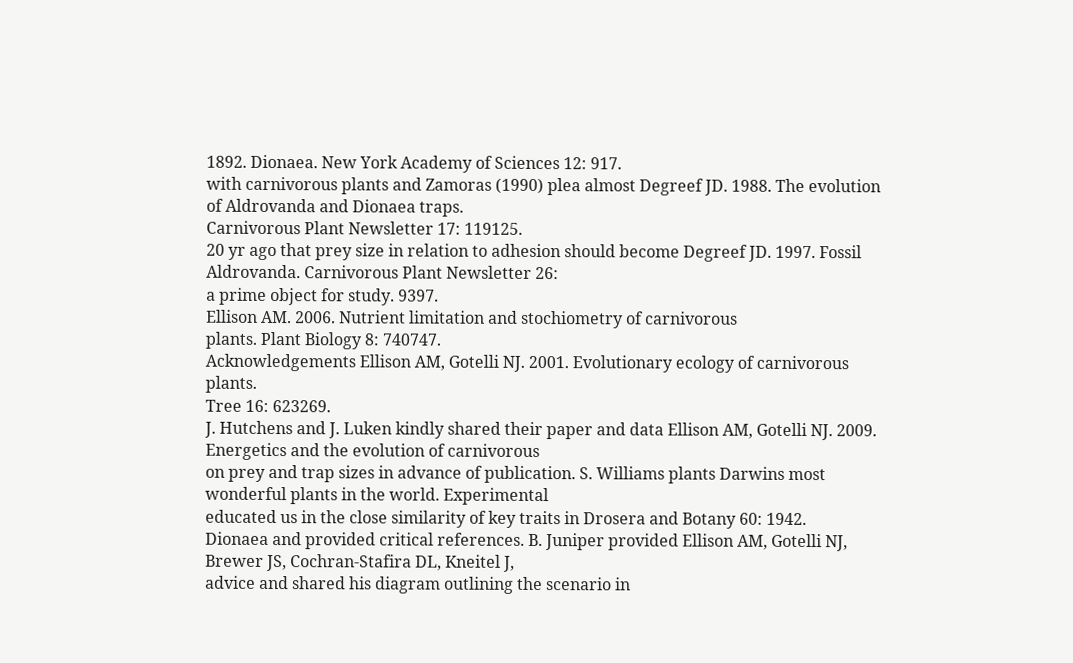1892. Dionaea. New York Academy of Sciences 12: 917.
with carnivorous plants and Zamoras (1990) plea almost Degreef JD. 1988. The evolution of Aldrovanda and Dionaea traps.
Carnivorous Plant Newsletter 17: 119125.
20 yr ago that prey size in relation to adhesion should become Degreef JD. 1997. Fossil Aldrovanda. Carnivorous Plant Newsletter 26:
a prime object for study. 9397.
Ellison AM. 2006. Nutrient limitation and stochiometry of carnivorous
plants. Plant Biology 8: 740747.
Acknowledgements Ellison AM, Gotelli NJ. 2001. Evolutionary ecology of carnivorous plants.
Tree 16: 623269.
J. Hutchens and J. Luken kindly shared their paper and data Ellison AM, Gotelli NJ. 2009. Energetics and the evolution of carnivorous
on prey and trap sizes in advance of publication. S. Williams plants Darwins most wonderful plants in the world. Experimental
educated us in the close similarity of key traits in Drosera and Botany 60: 1942.
Dionaea and provided critical references. B. Juniper provided Ellison AM, Gotelli NJ, Brewer JS, Cochran-Stafira DL, Kneitel J,
advice and shared his diagram outlining the scenario in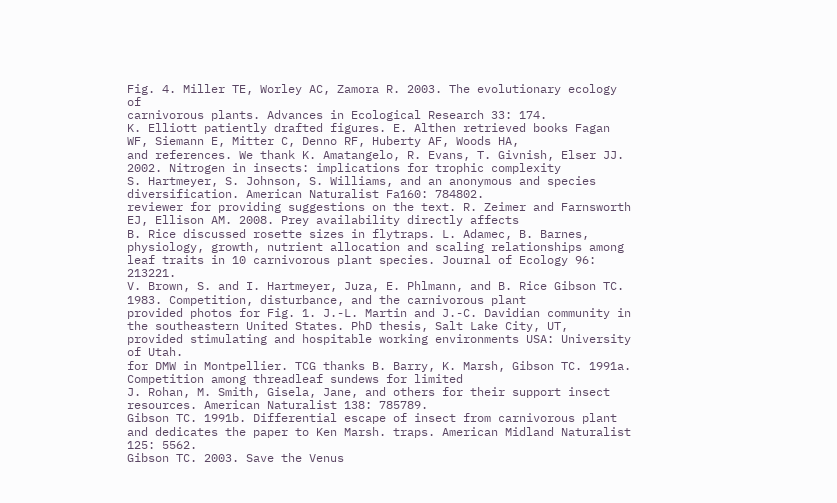Fig. 4. Miller TE, Worley AC, Zamora R. 2003. The evolutionary ecology of
carnivorous plants. Advances in Ecological Research 33: 174.
K. Elliott patiently drafted figures. E. Althen retrieved books Fagan WF, Siemann E, Mitter C, Denno RF, Huberty AF, Woods HA,
and references. We thank K. Amatangelo, R. Evans, T. Givnish, Elser JJ. 2002. Nitrogen in insects: implications for trophic complexity
S. Hartmeyer, S. Johnson, S. Williams, and an anonymous and species diversification. American Naturalist Fa160: 784802.
reviewer for providing suggestions on the text. R. Zeimer and Farnsworth EJ, Ellison AM. 2008. Prey availability directly affects
B. Rice discussed rosette sizes in flytraps. L. Adamec, B. Barnes, physiology, growth, nutrient allocation and scaling relationships among
leaf traits in 10 carnivorous plant species. Journal of Ecology 96: 213221.
V. Brown, S. and I. Hartmeyer, Juza, E. Phlmann, and B. Rice Gibson TC. 1983. Competition, disturbance, and the carnivorous plant
provided photos for Fig. 1. J.-L. Martin and J.-C. Davidian community in the southeastern United States. PhD thesis, Salt Lake City, UT,
provided stimulating and hospitable working environments USA: University of Utah.
for DMW in Montpellier. TCG thanks B. Barry, K. Marsh, Gibson TC. 1991a. Competition among threadleaf sundews for limited
J. Rohan, M. Smith, Gisela, Jane, and others for their support insect resources. American Naturalist 138: 785789.
Gibson TC. 1991b. Differential escape of insect from carnivorous plant
and dedicates the paper to Ken Marsh. traps. American Midland Naturalist 125: 5562.
Gibson TC. 2003. Save the Venus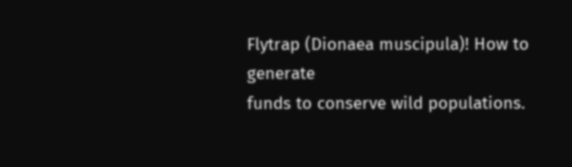Flytrap (Dionaea muscipula)! How to generate
funds to conserve wild populations.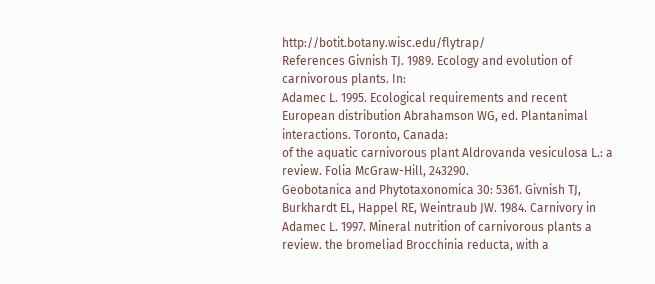http://botit.botany.wisc.edu/flytrap/
References Givnish TJ. 1989. Ecology and evolution of carnivorous plants. In:
Adamec L. 1995. Ecological requirements and recent European distribution Abrahamson WG, ed. Plantanimal interactions. Toronto, Canada:
of the aquatic carnivorous plant Aldrovanda vesiculosa L.: a review. Folia McGraw-Hill, 243290.
Geobotanica and Phytotaxonomica 30: 5361. Givnish TJ, Burkhardt EL, Happel RE, Weintraub JW. 1984. Carnivory in
Adamec L. 1997. Mineral nutrition of carnivorous plants a review. the bromeliad Brocchinia reducta, with a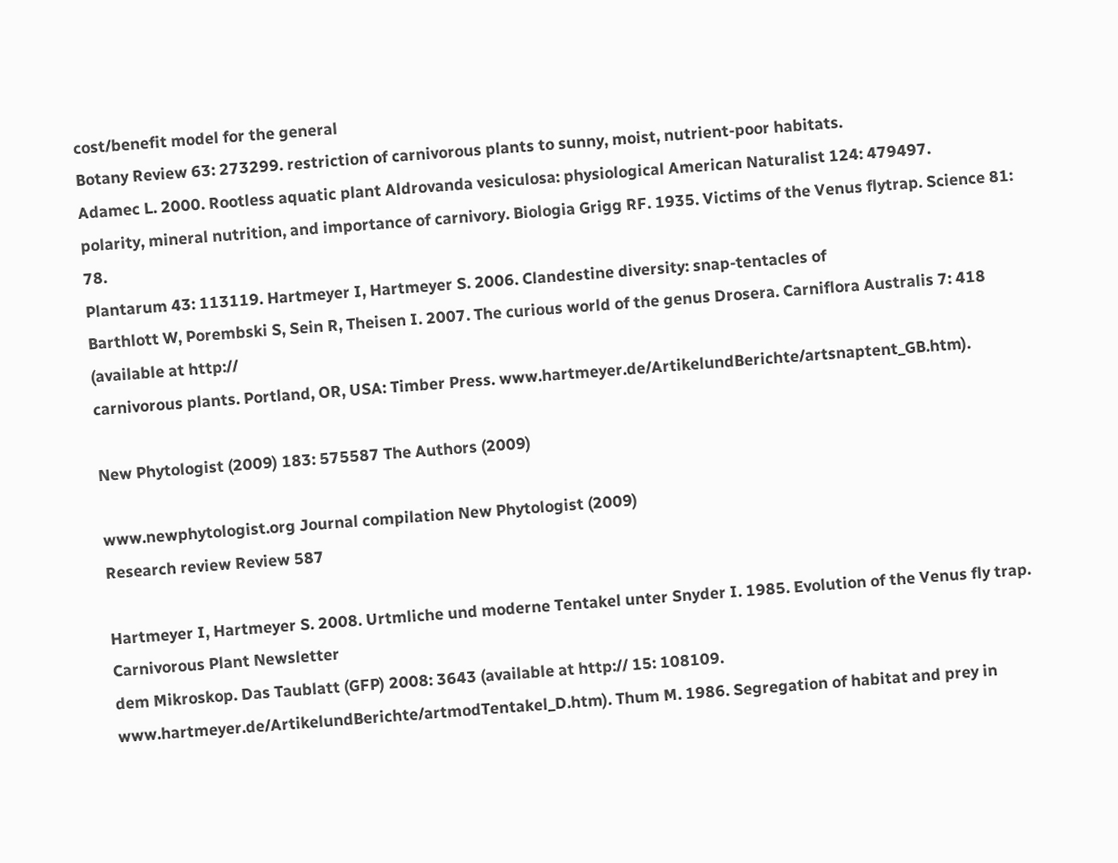cost/benefit model for the general
Botany Review 63: 273299. restriction of carnivorous plants to sunny, moist, nutrient-poor habitats.
Adamec L. 2000. Rootless aquatic plant Aldrovanda vesiculosa: physiological American Naturalist 124: 479497.
polarity, mineral nutrition, and importance of carnivory. Biologia Grigg RF. 1935. Victims of the Venus flytrap. Science 81: 78.
Plantarum 43: 113119. Hartmeyer I, Hartmeyer S. 2006. Clandestine diversity: snap-tentacles of
Barthlott W, Porembski S, Sein R, Theisen I. 2007. The curious world of the genus Drosera. Carniflora Australis 7: 418 (available at http://
carnivorous plants. Portland, OR, USA: Timber Press. www.hartmeyer.de/ArtikelundBerichte/artsnaptent_GB.htm).

New Phytologist (2009) 183: 575587 The Authors (2009)

www.newphytologist.org Journal compilation New Phytologist (2009)
Research review Review 587

Hartmeyer I, Hartmeyer S. 2008. Urtmliche und moderne Tentakel unter Snyder I. 1985. Evolution of the Venus fly trap. Carnivorous Plant Newsletter
dem Mikroskop. Das Taublatt (GFP) 2008: 3643 (available at http:// 15: 108109.
www.hartmeyer.de/ArtikelundBerichte/artmodTentakel_D.htm). Thum M. 1986. Segregation of habitat and prey in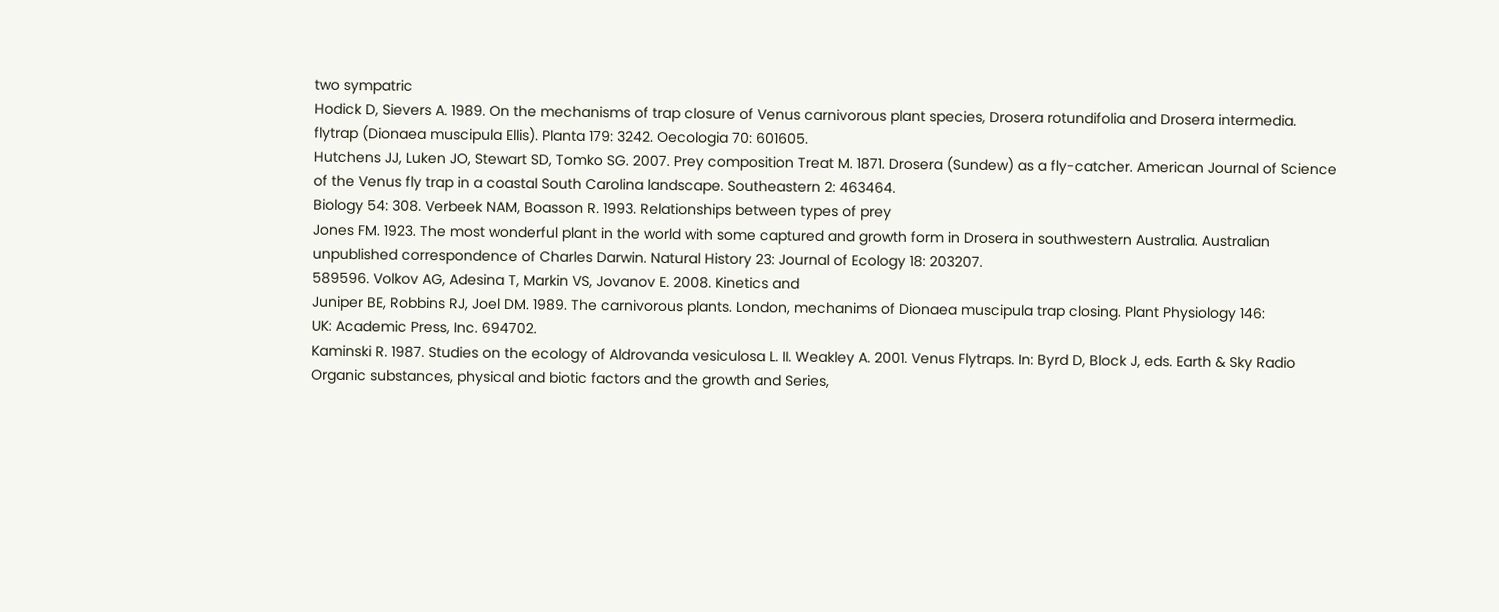two sympatric
Hodick D, Sievers A. 1989. On the mechanisms of trap closure of Venus carnivorous plant species, Drosera rotundifolia and Drosera intermedia.
flytrap (Dionaea muscipula Ellis). Planta 179: 3242. Oecologia 70: 601605.
Hutchens JJ, Luken JO, Stewart SD, Tomko SG. 2007. Prey composition Treat M. 1871. Drosera (Sundew) as a fly-catcher. American Journal of Science
of the Venus fly trap in a coastal South Carolina landscape. Southeastern 2: 463464.
Biology 54: 308. Verbeek NAM, Boasson R. 1993. Relationships between types of prey
Jones FM. 1923. The most wonderful plant in the world with some captured and growth form in Drosera in southwestern Australia. Australian
unpublished correspondence of Charles Darwin. Natural History 23: Journal of Ecology 18: 203207.
589596. Volkov AG, Adesina T, Markin VS, Jovanov E. 2008. Kinetics and
Juniper BE, Robbins RJ, Joel DM. 1989. The carnivorous plants. London, mechanims of Dionaea muscipula trap closing. Plant Physiology 146:
UK: Academic Press, Inc. 694702.
Kaminski R. 1987. Studies on the ecology of Aldrovanda vesiculosa L. II. Weakley A. 2001. Venus Flytraps. In: Byrd D, Block J, eds. Earth & Sky Radio
Organic substances, physical and biotic factors and the growth and Series,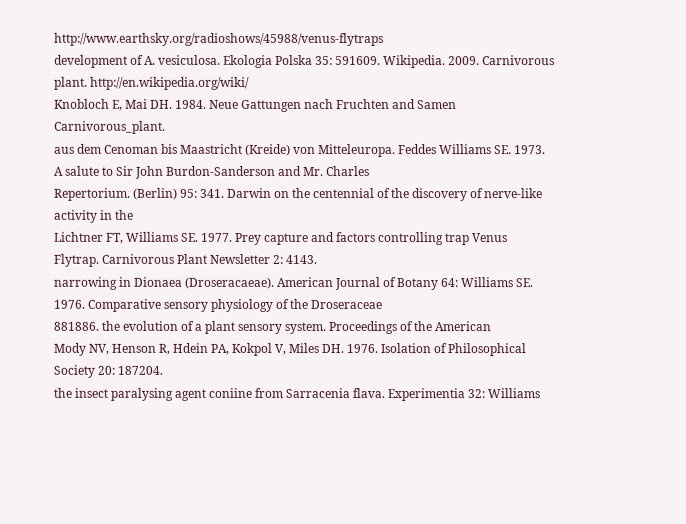http://www.earthsky.org/radioshows/45988/venus-flytraps
development of A. vesiculosa. Ekologia Polska 35: 591609. Wikipedia. 2009. Carnivorous plant. http://en.wikipedia.org/wiki/
Knobloch E, Mai DH. 1984. Neue Gattungen nach Fruchten and Samen Carnivorous_plant.
aus dem Cenoman bis Maastricht (Kreide) von Mitteleuropa. Feddes Williams SE. 1973. A salute to Sir John Burdon-Sanderson and Mr. Charles
Repertorium. (Berlin) 95: 341. Darwin on the centennial of the discovery of nerve-like activity in the
Lichtner FT, Williams SE. 1977. Prey capture and factors controlling trap Venus Flytrap. Carnivorous Plant Newsletter 2: 4143.
narrowing in Dionaea (Droseracaeae). American Journal of Botany 64: Williams SE. 1976. Comparative sensory physiology of the Droseraceae
881886. the evolution of a plant sensory system. Proceedings of the American
Mody NV, Henson R, Hdein PA, Kokpol V, Miles DH. 1976. Isolation of Philosophical Society 20: 187204.
the insect paralysing agent coniine from Sarracenia flava. Experimentia 32: Williams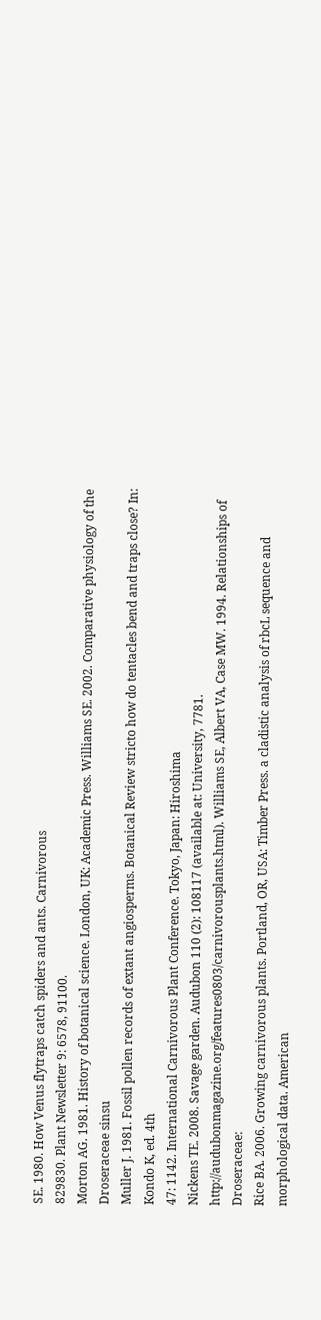SE. 1980. How Venus flytraps catch spiders and ants. Carnivorous
829830. Plant Newsletter 9: 6578, 91100.
Morton AG. 1981. History of botanical science. London, UK: Academic Press. Williams SE. 2002. Comparative physiology of the Droseraceae sinsu
Muller J. 1981. Fossil pollen records of extant angiosperms. Botanical Review stricto how do tentacles bend and traps close? In: Kondo K, ed. 4th
47: 1142. International Carnivorous Plant Conference. Tokyo, Japan: Hiroshima
Nickens TE. 2008. Savage garden. Audubon 110 (2): 108117 (available at: University, 7781.
http://audubonmagazine.org/features0803/carnivorousplants.html). Williams SE, Albert VA, Case MW. 1994. Relationships of Droseraceae:
Rice BA. 2006. Growing carnivorous plants. Portland, OR, USA: Timber Press. a cladistic analysis of rbcL sequence and morphological data. American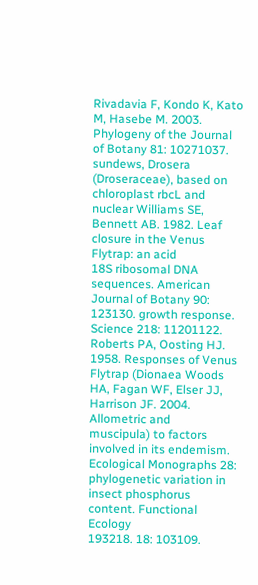Rivadavia F, Kondo K, Kato M, Hasebe M. 2003. Phylogeny of the Journal of Botany 81: 10271037.
sundews, Drosera (Droseraceae), based on chloroplast rbcL and nuclear Williams SE, Bennett AB. 1982. Leaf closure in the Venus Flytrap: an acid
18S ribosomal DNA sequences. American Journal of Botany 90: 123130. growth response. Science 218: 11201122.
Roberts PA, Oosting HJ. 1958. Responses of Venus Flytrap (Dionaea Woods HA, Fagan WF, Elser JJ, Harrison JF. 2004. Allometric and
muscipula) to factors involved in its endemism. Ecological Monographs 28: phylogenetic variation in insect phosphorus content. Functional Ecology
193218. 18: 103109.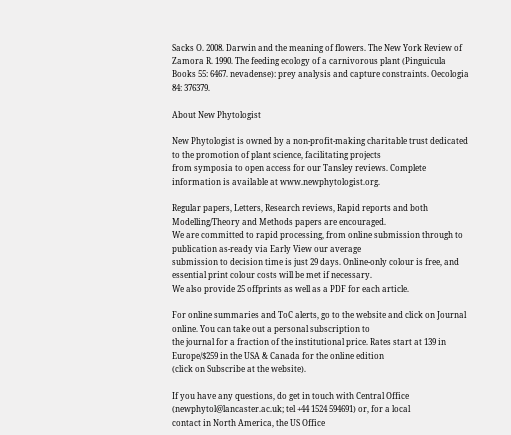Sacks O. 2008. Darwin and the meaning of flowers. The New York Review of Zamora R. 1990. The feeding ecology of a carnivorous plant (Pinguicula
Books 55: 6467. nevadense): prey analysis and capture constraints. Oecologia 84: 376379.

About New Phytologist

New Phytologist is owned by a non-profit-making charitable trust dedicated to the promotion of plant science, facilitating projects
from symposia to open access for our Tansley reviews. Complete information is available at www.newphytologist.org.

Regular papers, Letters, Research reviews, Rapid reports and both Modelling/Theory and Methods papers are encouraged.
We are committed to rapid processing, from online submission through to publication as-ready via Early View our average
submission to decision time is just 29 days. Online-only colour is free, and essential print colour costs will be met if necessary.
We also provide 25 offprints as well as a PDF for each article.

For online summaries and ToC alerts, go to the website and click on Journal online. You can take out a personal subscription to
the journal for a fraction of the institutional price. Rates start at 139 in Europe/$259 in the USA & Canada for the online edition
(click on Subscribe at the website).

If you have any questions, do get in touch with Central Office (newphytol@lancaster.ac.uk; tel +44 1524 594691) or, for a local
contact in North America, the US Office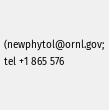(newphytol@ornl.gov; tel +1 865 576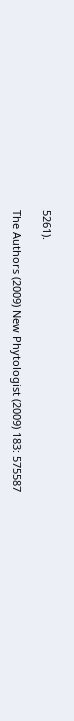5261).

The Authors (2009) New Phytologist (2009) 183: 575587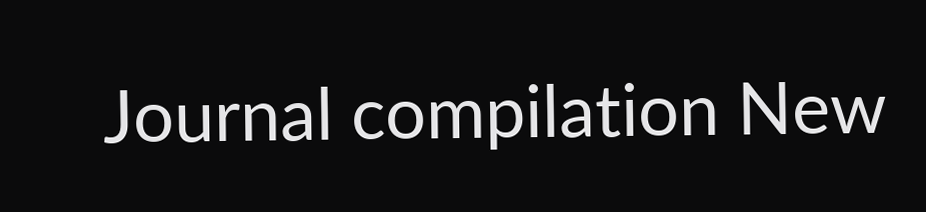Journal compilation New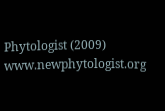Phytologist (2009) www.newphytologist.org